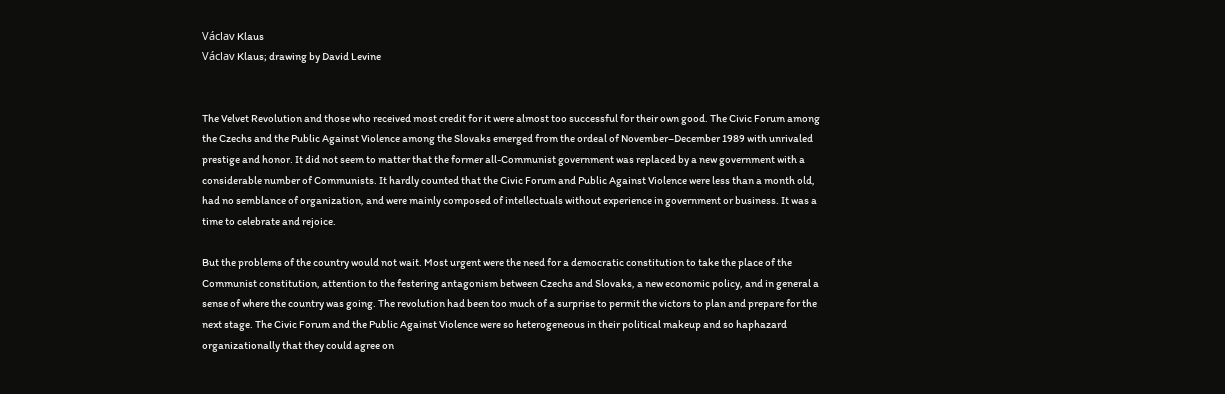Václav Klaus
Václav Klaus; drawing by David Levine


The Velvet Revolution and those who received most credit for it were almost too successful for their own good. The Civic Forum among the Czechs and the Public Against Violence among the Slovaks emerged from the ordeal of November–December 1989 with unrivaled prestige and honor. It did not seem to matter that the former all-Communist government was replaced by a new government with a considerable number of Communists. It hardly counted that the Civic Forum and Public Against Violence were less than a month old, had no semblance of organization, and were mainly composed of intellectuals without experience in government or business. It was a time to celebrate and rejoice.

But the problems of the country would not wait. Most urgent were the need for a democratic constitution to take the place of the Communist constitution, attention to the festering antagonism between Czechs and Slovaks, a new economic policy, and in general a sense of where the country was going. The revolution had been too much of a surprise to permit the victors to plan and prepare for the next stage. The Civic Forum and the Public Against Violence were so heterogeneous in their political makeup and so haphazard organizationally that they could agree on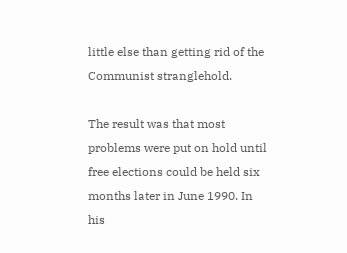little else than getting rid of the Communist stranglehold.

The result was that most problems were put on hold until free elections could be held six months later in June 1990. In his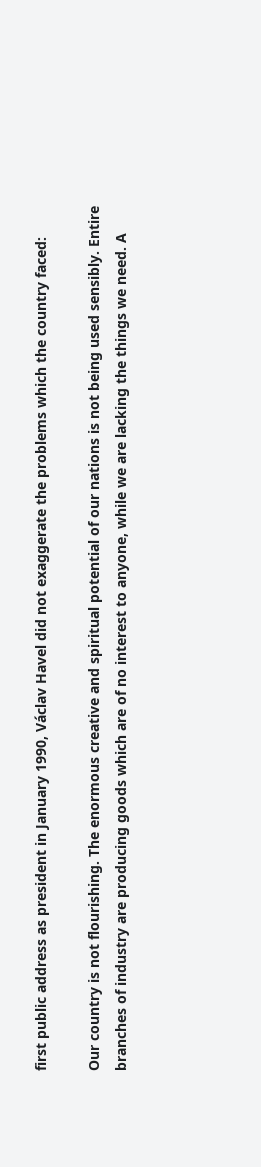first public address as president in January 1990, Václav Havel did not exaggerate the problems which the country faced:

Our country is not flourishing. The enormous creative and spiritual potential of our nations is not being used sensibly. Entire branches of industry are producing goods which are of no interest to anyone, while we are lacking the things we need. A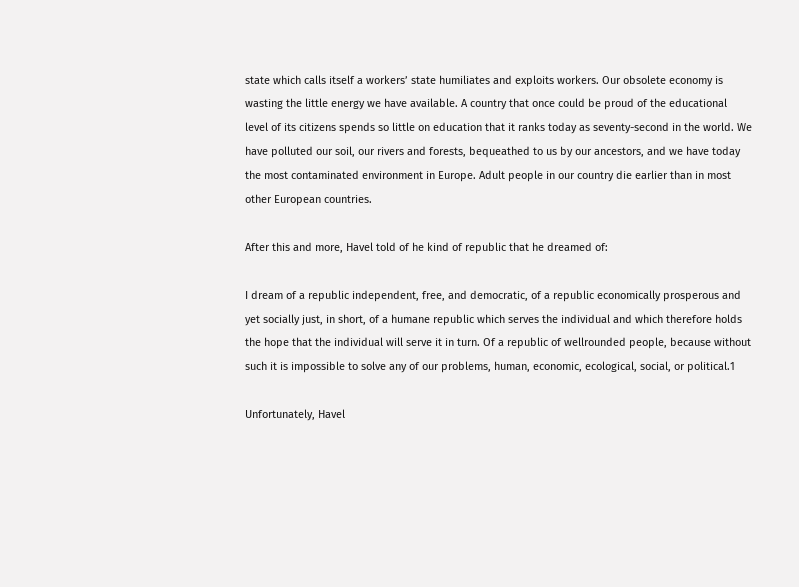state which calls itself a workers’ state humiliates and exploits workers. Our obsolete economy is wasting the little energy we have available. A country that once could be proud of the educational level of its citizens spends so little on education that it ranks today as seventy-second in the world. We have polluted our soil, our rivers and forests, bequeathed to us by our ancestors, and we have today the most contaminated environment in Europe. Adult people in our country die earlier than in most other European countries.

After this and more, Havel told of he kind of republic that he dreamed of:

I dream of a republic independent, free, and democratic, of a republic economically prosperous and yet socially just, in short, of a humane republic which serves the individual and which therefore holds the hope that the individual will serve it in turn. Of a republic of wellrounded people, because without such it is impossible to solve any of our problems, human, economic, ecological, social, or political.1

Unfortunately, Havel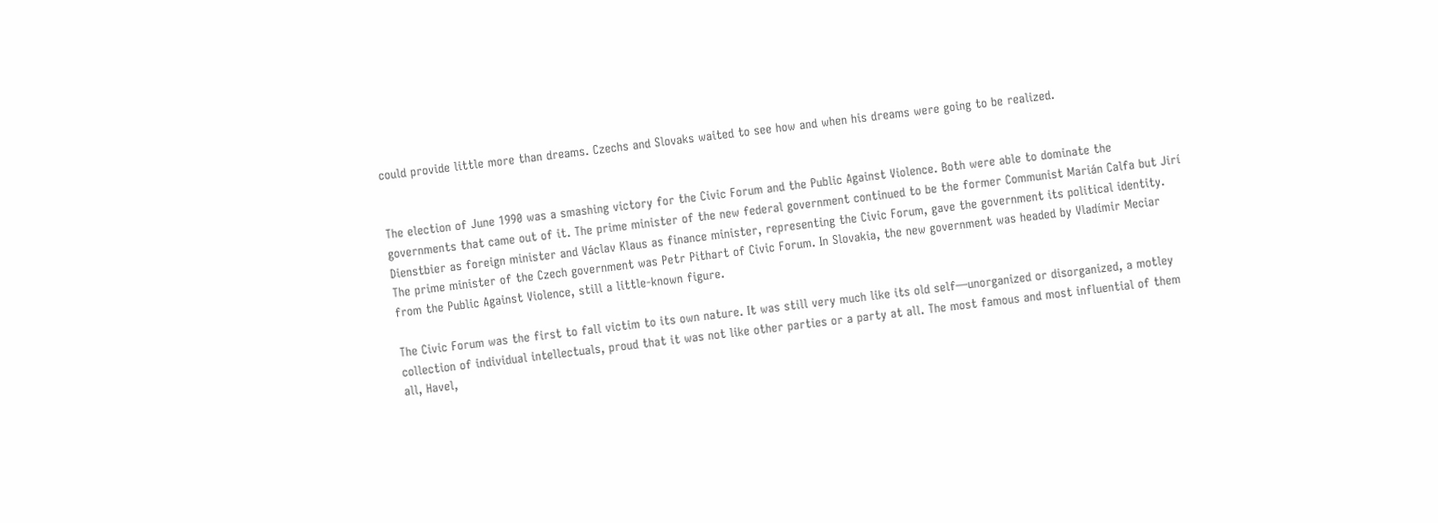could provide little more than dreams. Czechs and Slovaks waited to see how and when his dreams were going to be realized.


The election of June 1990 was a smashing victory for the Civic Forum and the Public Against Violence. Both were able to dominate the governments that came out of it. The prime minister of the new federal government continued to be the former Communist Marián Calfa but Jirí Dienstbier as foreign minister and Václav Klaus as finance minister, representing the Civic Forum, gave the government its political identity. The prime minister of the Czech government was Petr Pithart of Civic Forum. In Slovakia, the new government was headed by Vladímir Meciar from the Public Against Violence, still a little-known figure.

The Civic Forum was the first to fall victim to its own nature. It was still very much like its old self—unorganized or disorganized, a motley collection of individual intellectuals, proud that it was not like other parties or a party at all. The most famous and most influential of them all, Havel,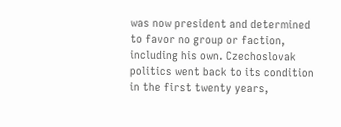was now president and determined to favor no group or faction, including his own. Czechoslovak politics went back to its condition in the first twenty years,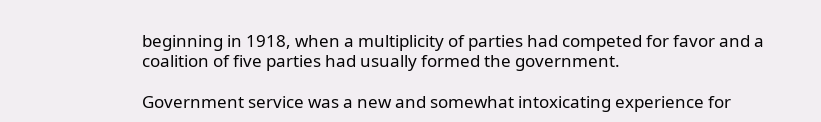beginning in 1918, when a multiplicity of parties had competed for favor and a coalition of five parties had usually formed the government.

Government service was a new and somewhat intoxicating experience for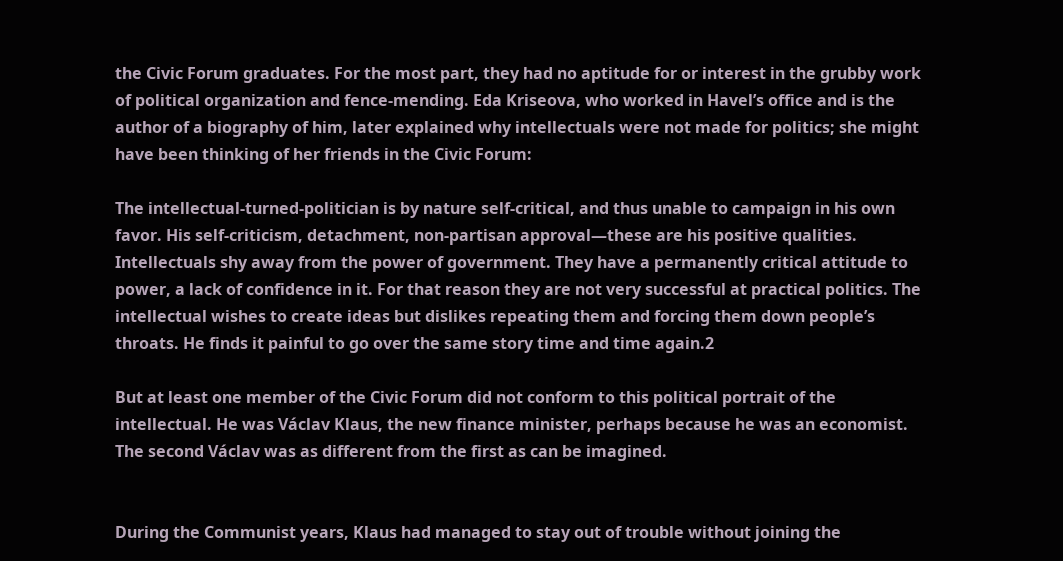the Civic Forum graduates. For the most part, they had no aptitude for or interest in the grubby work of political organization and fence-mending. Eda Kriseova, who worked in Havel’s office and is the author of a biography of him, later explained why intellectuals were not made for politics; she might have been thinking of her friends in the Civic Forum:

The intellectual-turned-politician is by nature self-critical, and thus unable to campaign in his own favor. His self-criticism, detachment, non-partisan approval—these are his positive qualities. Intellectuals shy away from the power of government. They have a permanently critical attitude to power, a lack of confidence in it. For that reason they are not very successful at practical politics. The intellectual wishes to create ideas but dislikes repeating them and forcing them down people’s throats. He finds it painful to go over the same story time and time again.2

But at least one member of the Civic Forum did not conform to this political portrait of the intellectual. He was Václav Klaus, the new finance minister, perhaps because he was an economist. The second Václav was as different from the first as can be imagined.


During the Communist years, Klaus had managed to stay out of trouble without joining the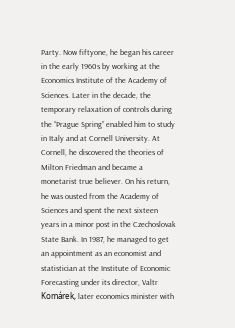Party. Now fiftyone, he began his career in the early 1960s by working at the Economics Institute of the Academy of Sciences. Later in the decade, the temporary relaxation of controls during the “Prague Spring” enabled him to study in Italy and at Cornell University. At Cornell, he discovered the theories of Milton Friedman and became a monetarist true believer. On his return, he was ousted from the Academy of Sciences and spent the next sixteen years in a minor post in the Czechoslovak State Bank. In 1987, he managed to get an appointment as an economist and statistician at the Institute of Economic Forecasting under its director, Valtr Komárek, later economics minister with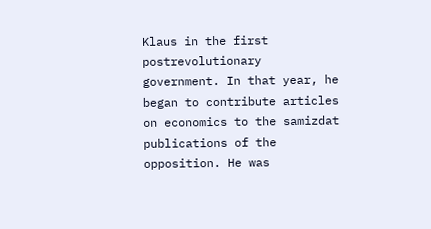Klaus in the first postrevolutionary government. In that year, he began to contribute articles on economics to the samizdat publications of the opposition. He was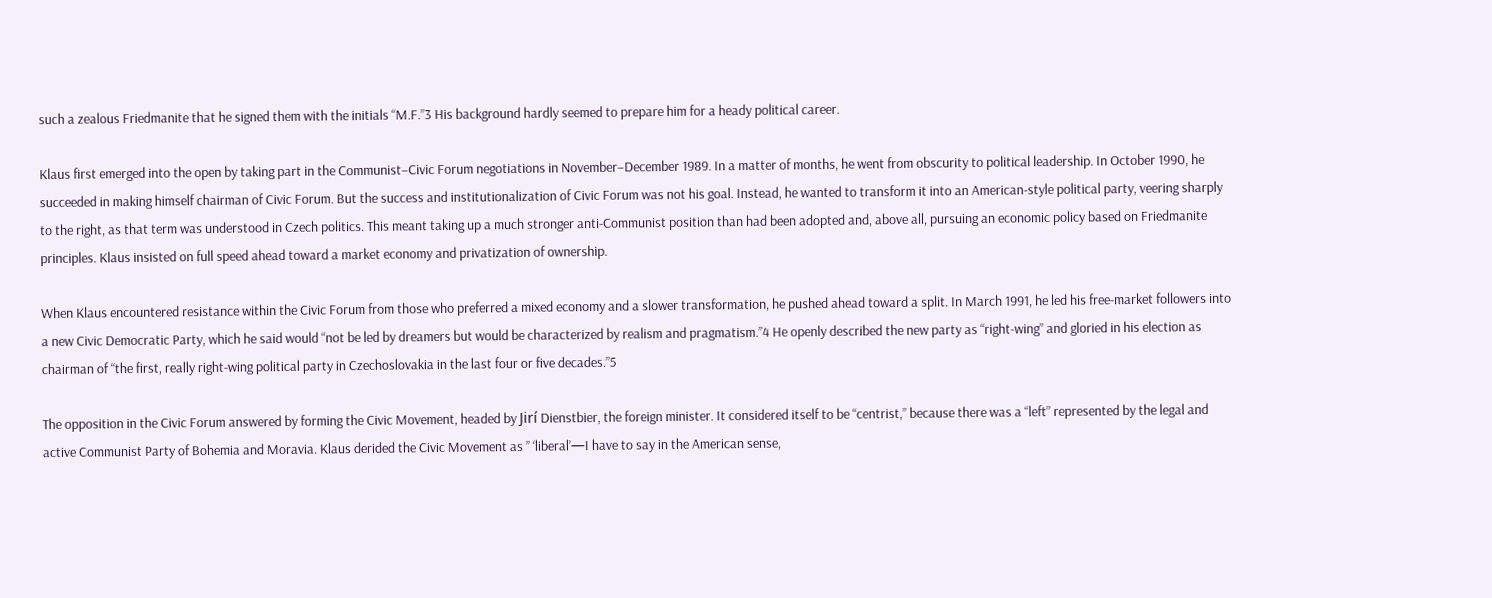such a zealous Friedmanite that he signed them with the initials “M.F.”3 His background hardly seemed to prepare him for a heady political career.

Klaus first emerged into the open by taking part in the Communist–Civic Forum negotiations in November–December 1989. In a matter of months, he went from obscurity to political leadership. In October 1990, he succeeded in making himself chairman of Civic Forum. But the success and institutionalization of Civic Forum was not his goal. Instead, he wanted to transform it into an American-style political party, veering sharply to the right, as that term was understood in Czech politics. This meant taking up a much stronger anti-Communist position than had been adopted and, above all, pursuing an economic policy based on Friedmanite principles. Klaus insisted on full speed ahead toward a market economy and privatization of ownership.

When Klaus encountered resistance within the Civic Forum from those who preferred a mixed economy and a slower transformation, he pushed ahead toward a split. In March 1991, he led his free-market followers into a new Civic Democratic Party, which he said would “not be led by dreamers but would be characterized by realism and pragmatism.”4 He openly described the new party as “right-wing” and gloried in his election as chairman of “the first, really right-wing political party in Czechoslovakia in the last four or five decades.”5

The opposition in the Civic Forum answered by forming the Civic Movement, headed by Jirí Dienstbier, the foreign minister. It considered itself to be “centrist,” because there was a “left” represented by the legal and active Communist Party of Bohemia and Moravia. Klaus derided the Civic Movement as ” ‘liberal’—I have to say in the American sense,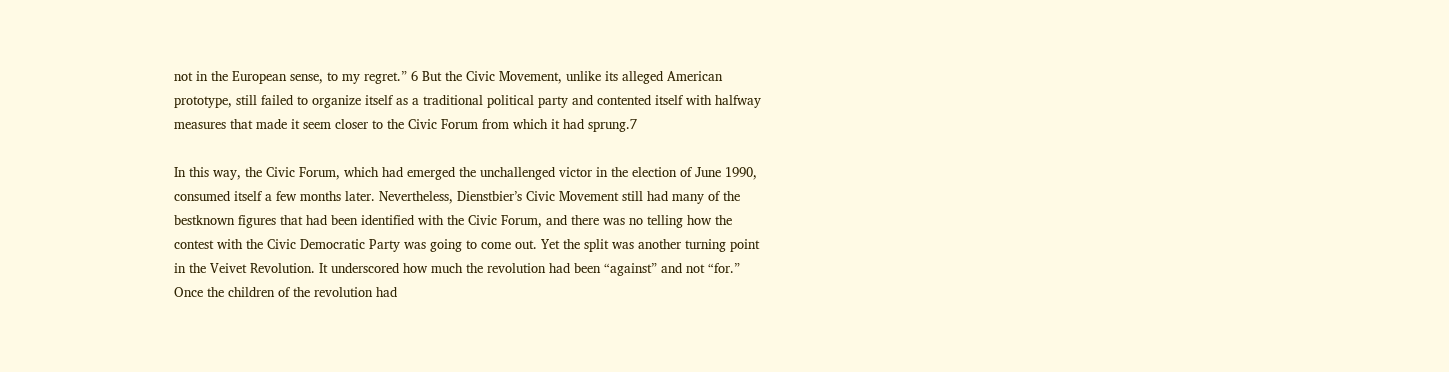not in the European sense, to my regret.” 6 But the Civic Movement, unlike its alleged American prototype, still failed to organize itself as a traditional political party and contented itself with halfway measures that made it seem closer to the Civic Forum from which it had sprung.7

In this way, the Civic Forum, which had emerged the unchallenged victor in the election of June 1990, consumed itself a few months later. Nevertheless, Dienstbier’s Civic Movement still had many of the bestknown figures that had been identified with the Civic Forum, and there was no telling how the contest with the Civic Democratic Party was going to come out. Yet the split was another turning point in the Veivet Revolution. It underscored how much the revolution had been “against” and not “for.” Once the children of the revolution had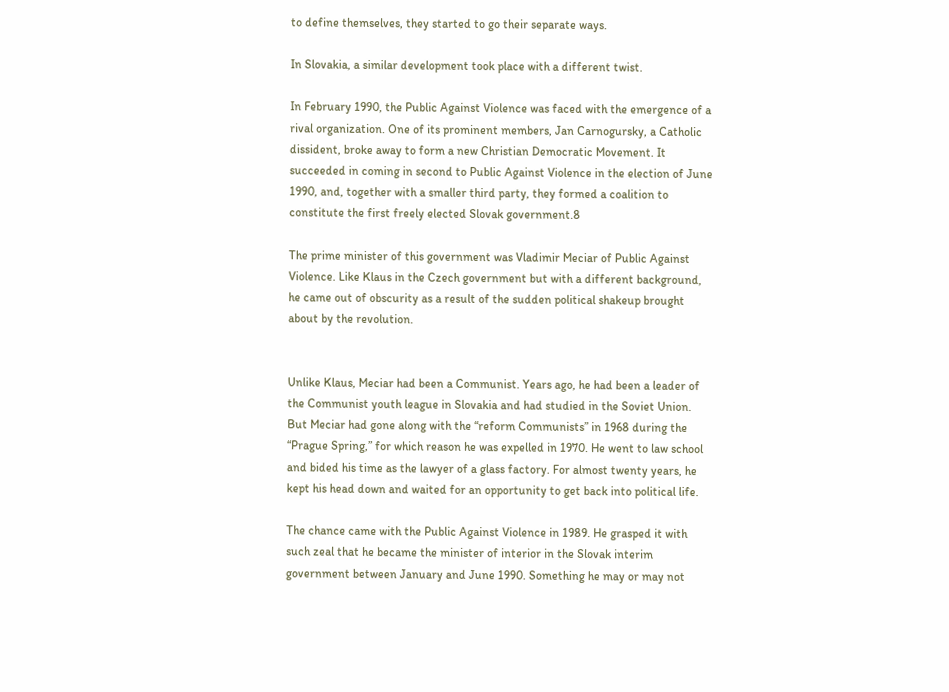to define themselves, they started to go their separate ways.

In Slovakia, a similar development took place with a different twist.

In February 1990, the Public Against Violence was faced with the emergence of a rival organization. One of its prominent members, Jan Carnogursky, a Catholic dissident, broke away to form a new Christian Democratic Movement. It succeeded in coming in second to Public Against Violence in the election of June 1990, and, together with a smaller third party, they formed a coalition to constitute the first freely elected Slovak government.8

The prime minister of this government was Vladimir Meciar of Public Against Violence. Like Klaus in the Czech government but with a different background, he came out of obscurity as a result of the sudden political shakeup brought about by the revolution.


Unlike Klaus, Meciar had been a Communist. Years ago, he had been a leader of the Communist youth league in Slovakia and had studied in the Soviet Union. But Meciar had gone along with the “reform Communists” in 1968 during the “Prague Spring,” for which reason he was expelled in 1970. He went to law school and bided his time as the lawyer of a glass factory. For almost twenty years, he kept his head down and waited for an opportunity to get back into political life.

The chance came with the Public Against Violence in 1989. He grasped it with such zeal that he became the minister of interior in the Slovak interim government between January and June 1990. Something he may or may not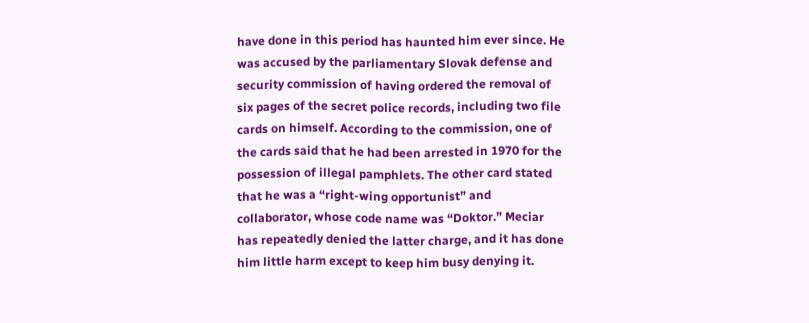have done in this period has haunted him ever since. He was accused by the parliamentary Slovak defense and security commission of having ordered the removal of six pages of the secret police records, including two file cards on himself. According to the commission, one of the cards said that he had been arrested in 1970 for the possession of illegal pamphlets. The other card stated that he was a “right-wing opportunist” and collaborator, whose code name was “Doktor.” Meciar has repeatedly denied the latter charge, and it has done him little harm except to keep him busy denying it.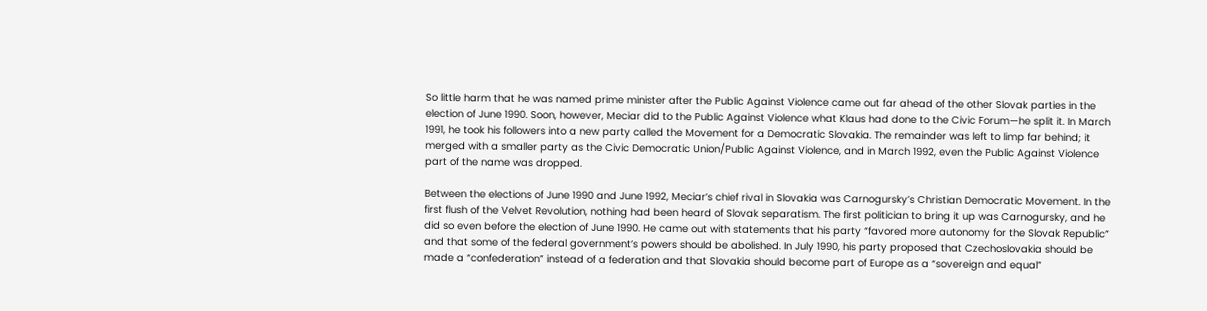So little harm that he was named prime minister after the Public Against Violence came out far ahead of the other Slovak parties in the election of June 1990. Soon, however, Meciar did to the Public Against Violence what Klaus had done to the Civic Forum—he split it. In March 1991, he took his followers into a new party called the Movement for a Democratic Slovakia. The remainder was left to limp far behind; it merged with a smaller party as the Civic Democratic Union/Public Against Violence, and in March 1992, even the Public Against Violence part of the name was dropped.

Between the elections of June 1990 and June 1992, Meciar’s chief rival in Slovakia was Carnogursky’s Christian Democratic Movement. In the first flush of the Velvet Revolution, nothing had been heard of Slovak separatism. The first politician to bring it up was Carnogursky, and he did so even before the election of June 1990. He came out with statements that his party “favored more autonomy for the Slovak Republic” and that some of the federal government’s powers should be abolished. In July 1990, his party proposed that Czechoslovakia should be made a “confederation” instead of a federation and that Slovakia should become part of Europe as a “sovereign and equal”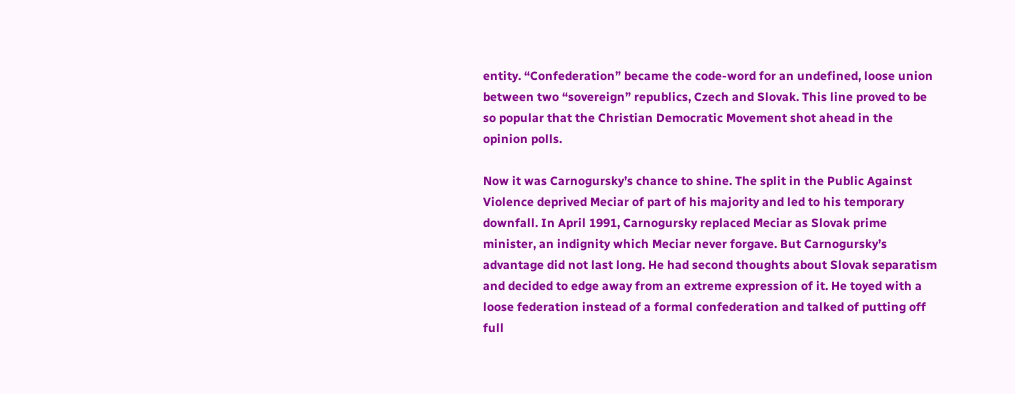entity. “Confederation” became the code-word for an undefined, loose union between two “sovereign” republics, Czech and Slovak. This line proved to be so popular that the Christian Democratic Movement shot ahead in the opinion polls.

Now it was Carnogursky’s chance to shine. The split in the Public Against Violence deprived Meciar of part of his majority and led to his temporary downfall. In April 1991, Carnogursky replaced Meciar as Slovak prime minister, an indignity which Meciar never forgave. But Carnogursky’s advantage did not last long. He had second thoughts about Slovak separatism and decided to edge away from an extreme expression of it. He toyed with a loose federation instead of a formal confederation and talked of putting off full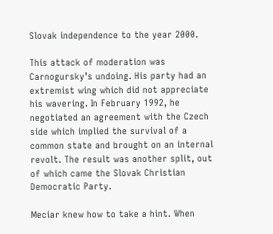Slovak independence to the year 2000.

This attack of moderation was Carnogursky’s undoing. His party had an extremist wing which did not appreciate his wavering. In February 1992, he negotiated an agreement with the Czech side which implied the survival of a common state and brought on an internal revolt. The result was another split, out of which came the Slovak Christian Democratic Party.

Meciar knew how to take a hint. When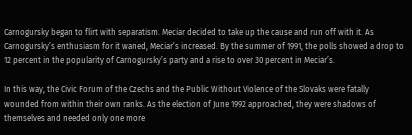Carnogursky began to flirt with separatism. Meciar decided to take up the cause and run off with it. As Carnogursky’s enthusiasm for it waned, Meciar’s increased. By the summer of 1991, the polls showed a drop to 12 percent in the popularity of Carnogursky’s party and a rise to over 30 percent in Meciar’s.

In this way, the Civic Forum of the Czechs and the Public Without Violence of the Slovaks were fatally wounded from within their own ranks. As the election of June 1992 approached, they were shadows of themselves and needed only one more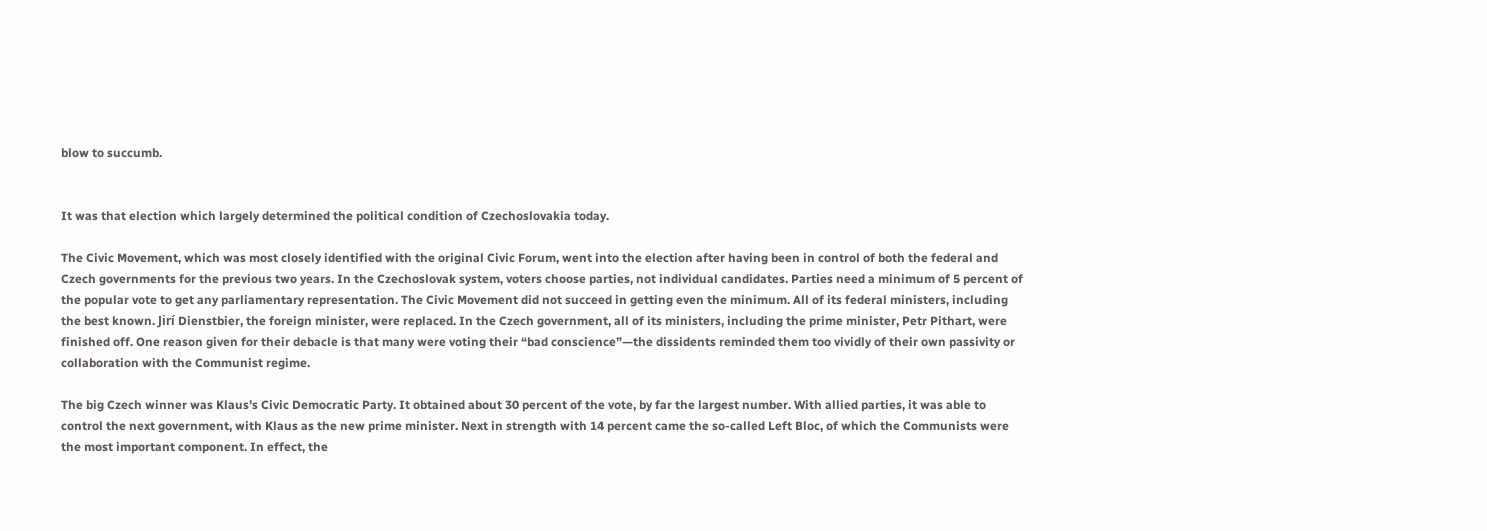blow to succumb.


It was that election which largely determined the political condition of Czechoslovakia today.

The Civic Movement, which was most closely identified with the original Civic Forum, went into the election after having been in control of both the federal and Czech governments for the previous two years. In the Czechoslovak system, voters choose parties, not individual candidates. Parties need a minimum of 5 percent of the popular vote to get any parliamentary representation. The Civic Movement did not succeed in getting even the minimum. All of its federal ministers, including the best known. Jirí Dienstbier, the foreign minister, were replaced. In the Czech government, all of its ministers, including the prime minister, Petr Pithart, were finished off. One reason given for their debacle is that many were voting their “bad conscience”—the dissidents reminded them too vividly of their own passivity or collaboration with the Communist regime.

The big Czech winner was Klaus’s Civic Democratic Party. It obtained about 30 percent of the vote, by far the largest number. With allied parties, it was able to control the next government, with Klaus as the new prime minister. Next in strength with 14 percent came the so-called Left Bloc, of which the Communists were the most important component. In effect, the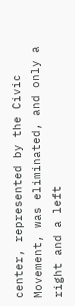center, represented by the Civic Movement, was eliminated, and only a right and a left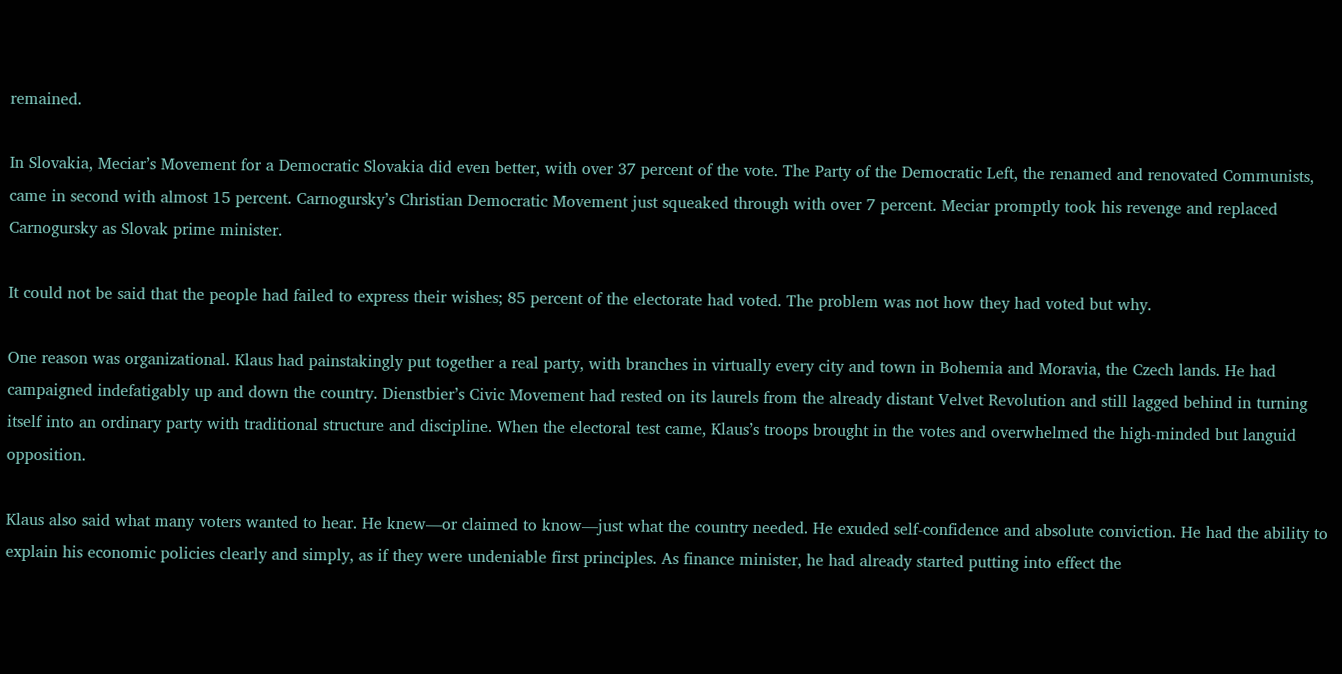remained.

In Slovakia, Meciar’s Movement for a Democratic Slovakia did even better, with over 37 percent of the vote. The Party of the Democratic Left, the renamed and renovated Communists, came in second with almost 15 percent. Carnogursky’s Christian Democratic Movement just squeaked through with over 7 percent. Meciar promptly took his revenge and replaced Carnogursky as Slovak prime minister.

It could not be said that the people had failed to express their wishes; 85 percent of the electorate had voted. The problem was not how they had voted but why.

One reason was organizational. Klaus had painstakingly put together a real party, with branches in virtually every city and town in Bohemia and Moravia, the Czech lands. He had campaigned indefatigably up and down the country. Dienstbier’s Civic Movement had rested on its laurels from the already distant Velvet Revolution and still lagged behind in turning itself into an ordinary party with traditional structure and discipline. When the electoral test came, Klaus’s troops brought in the votes and overwhelmed the high-minded but languid opposition.

Klaus also said what many voters wanted to hear. He knew—or claimed to know—just what the country needed. He exuded self-confidence and absolute conviction. He had the ability to explain his economic policies clearly and simply, as if they were undeniable first principles. As finance minister, he had already started putting into effect the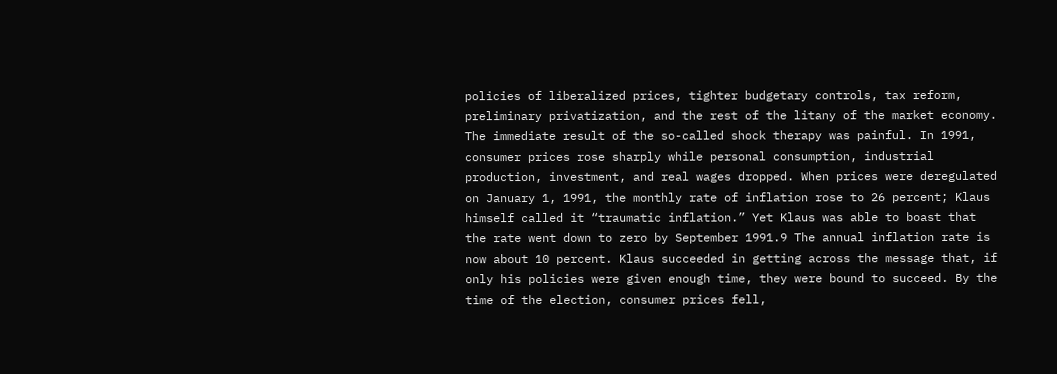policies of liberalized prices, tighter budgetary controls, tax reform, preliminary privatization, and the rest of the litany of the market economy. The immediate result of the so-called shock therapy was painful. In 1991, consumer prices rose sharply while personal consumption, industrial production, investment, and real wages dropped. When prices were deregulated on January 1, 1991, the monthly rate of inflation rose to 26 percent; Klaus himself called it “traumatic inflation.” Yet Klaus was able to boast that the rate went down to zero by September 1991.9 The annual inflation rate is now about 10 percent. Klaus succeeded in getting across the message that, if only his policies were given enough time, they were bound to succeed. By the time of the election, consumer prices fell,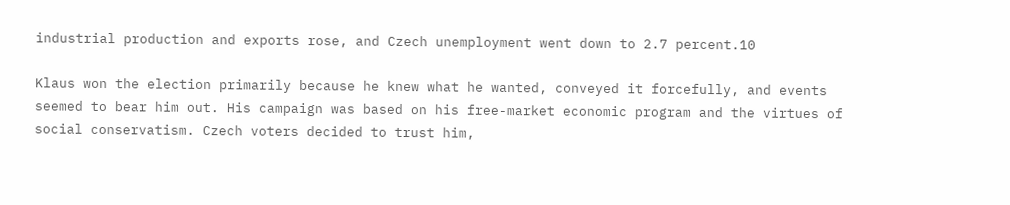industrial production and exports rose, and Czech unemployment went down to 2.7 percent.10

Klaus won the election primarily because he knew what he wanted, conveyed it forcefully, and events seemed to bear him out. His campaign was based on his free-market economic program and the virtues of social conservatism. Czech voters decided to trust him,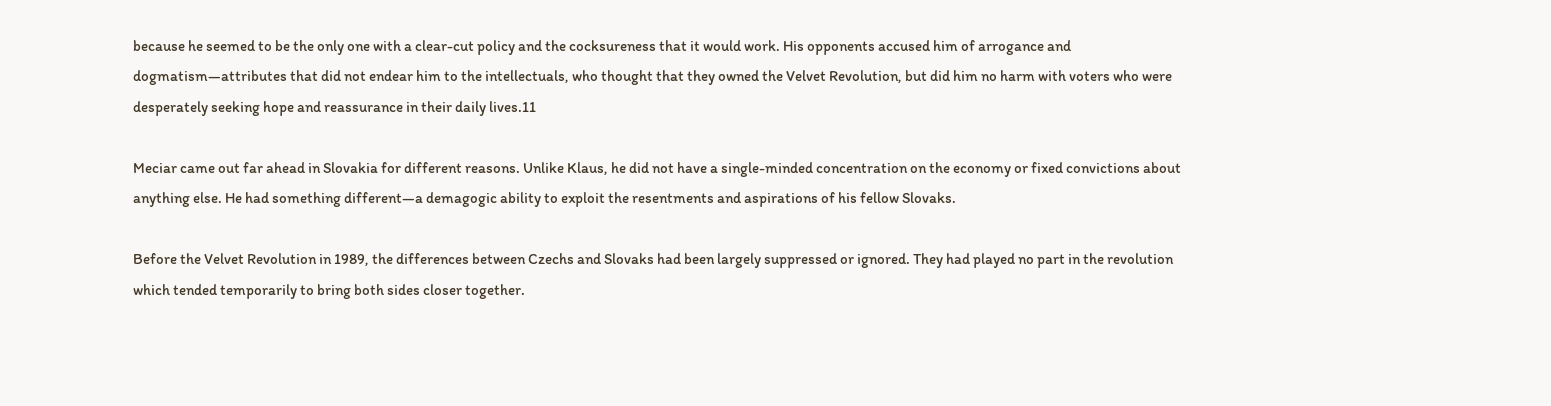because he seemed to be the only one with a clear-cut policy and the cocksureness that it would work. His opponents accused him of arrogance and dogmatism—attributes that did not endear him to the intellectuals, who thought that they owned the Velvet Revolution, but did him no harm with voters who were desperately seeking hope and reassurance in their daily lives.11

Meciar came out far ahead in Slovakia for different reasons. Unlike Klaus, he did not have a single-minded concentration on the economy or fixed convictions about anything else. He had something different—a demagogic ability to exploit the resentments and aspirations of his fellow Slovaks.

Before the Velvet Revolution in 1989, the differences between Czechs and Slovaks had been largely suppressed or ignored. They had played no part in the revolution which tended temporarily to bring both sides closer together.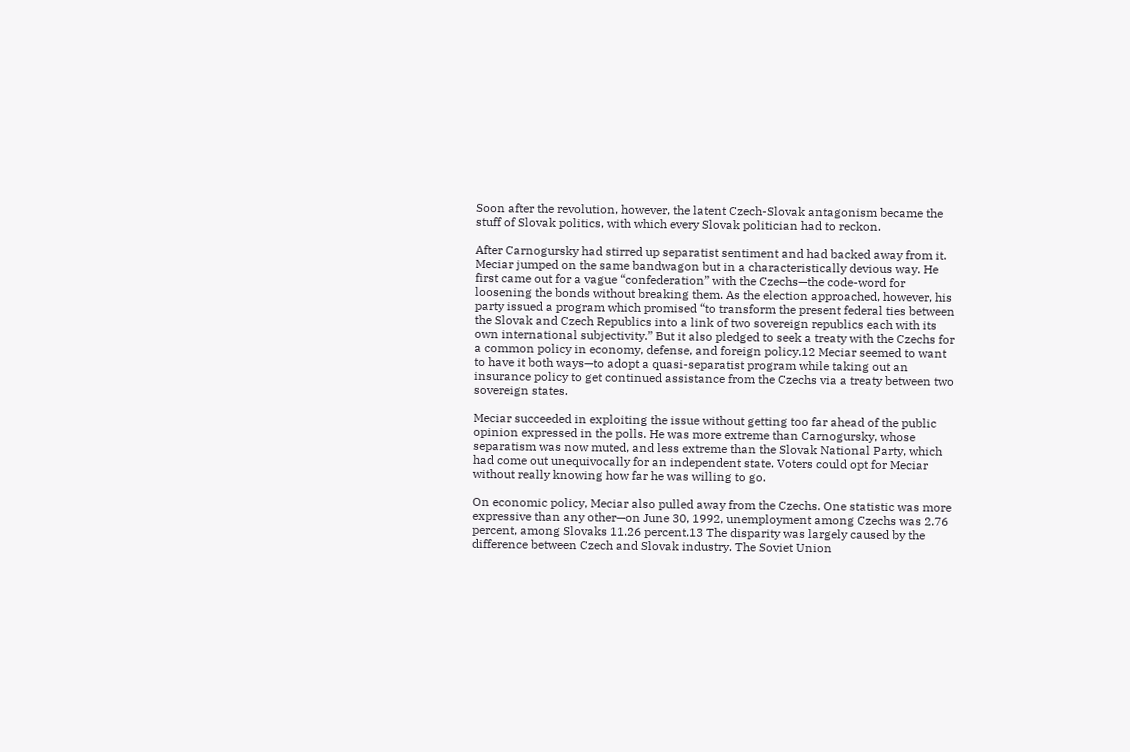Soon after the revolution, however, the latent Czech-Slovak antagonism became the stuff of Slovak politics, with which every Slovak politician had to reckon.

After Carnogursky had stirred up separatist sentiment and had backed away from it. Meciar jumped on the same bandwagon but in a characteristically devious way. He first came out for a vague “confederation” with the Czechs—the code-word for loosening the bonds without breaking them. As the election approached, however, his party issued a program which promised “to transform the present federal ties between the Slovak and Czech Republics into a link of two sovereign republics each with its own international subjectivity.” But it also pledged to seek a treaty with the Czechs for a common policy in economy, defense, and foreign policy.12 Meciar seemed to want to have it both ways—to adopt a quasi-separatist program while taking out an insurance policy to get continued assistance from the Czechs via a treaty between two sovereign states.

Meciar succeeded in exploiting the issue without getting too far ahead of the public opinion expressed in the polls. He was more extreme than Carnogursky, whose separatism was now muted, and less extreme than the Slovak National Party, which had come out unequivocally for an independent state. Voters could opt for Meciar without really knowing how far he was willing to go.

On economic policy, Meciar also pulled away from the Czechs. One statistic was more expressive than any other—on June 30, 1992, unemployment among Czechs was 2.76 percent, among Slovaks 11.26 percent.13 The disparity was largely caused by the difference between Czech and Slovak industry. The Soviet Union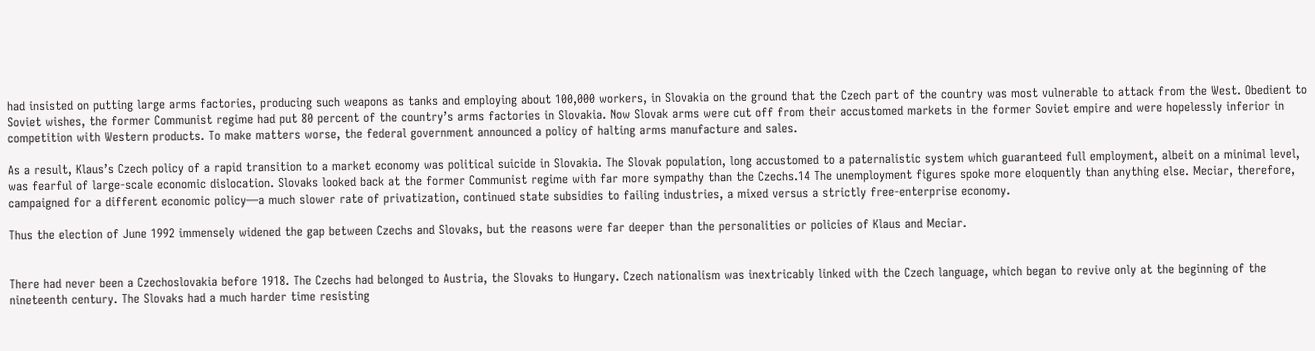had insisted on putting large arms factories, producing such weapons as tanks and employing about 100,000 workers, in Slovakia on the ground that the Czech part of the country was most vulnerable to attack from the West. Obedient to Soviet wishes, the former Communist regime had put 80 percent of the country’s arms factories in Slovakia. Now Slovak arms were cut off from their accustomed markets in the former Soviet empire and were hopelessly inferior in competition with Western products. To make matters worse, the federal government announced a policy of halting arms manufacture and sales.

As a result, Klaus’s Czech policy of a rapid transition to a market economy was political suicide in Slovakia. The Slovak population, long accustomed to a paternalistic system which guaranteed full employment, albeit on a minimal level, was fearful of large-scale economic dislocation. Slovaks looked back at the former Communist regime with far more sympathy than the Czechs.14 The unemployment figures spoke more eloquently than anything else. Meciar, therefore, campaigned for a different economic policy—a much slower rate of privatization, continued state subsidies to failing industries, a mixed versus a strictly free-enterprise economy.

Thus the election of June 1992 immensely widened the gap between Czechs and Slovaks, but the reasons were far deeper than the personalities or policies of Klaus and Meciar.


There had never been a Czechoslovakia before 1918. The Czechs had belonged to Austria, the Slovaks to Hungary. Czech nationalism was inextricably linked with the Czech language, which began to revive only at the beginning of the nineteenth century. The Slovaks had a much harder time resisting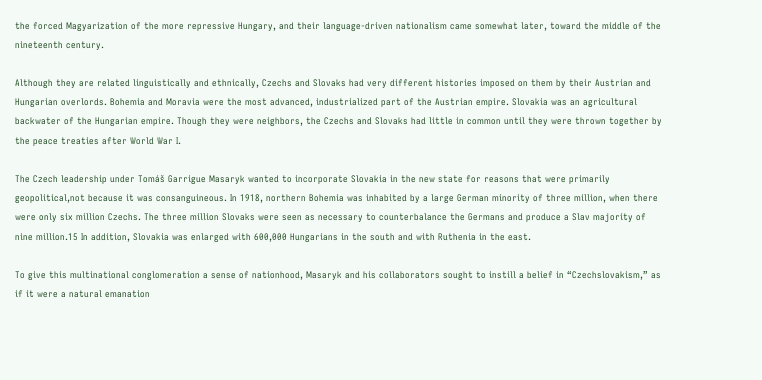the forced Magyarization of the more repressive Hungary, and their language-driven nationalism came somewhat later, toward the middle of the nineteenth century.

Although they are related linguistically and ethnically, Czechs and Slovaks had very different histories imposed on them by their Austrian and Hungarian overlords. Bohemia and Moravia were the most advanced, industrialized part of the Austrian empire. Slovakia was an agricultural backwater of the Hungarian empire. Though they were neighbors, the Czechs and Slovaks had little in common until they were thrown together by the peace treaties after World War I.

The Czech leadership under Tomáš Garrigue Masaryk wanted to incorporate Slovakia in the new state for reasons that were primarily geopolitical,not because it was consanguineous. In 1918, northern Bohemia was inhabited by a large German minority of three million, when there were only six million Czechs. The three million Slovaks were seen as necessary to counterbalance the Germans and produce a Slav majority of nine million.15 In addition, Slovakia was enlarged with 600,000 Hungarians in the south and with Ruthenia in the east.

To give this multinational conglomeration a sense of nationhood, Masaryk and his collaborators sought to instill a belief in “Czechslovakism,” as if it were a natural emanation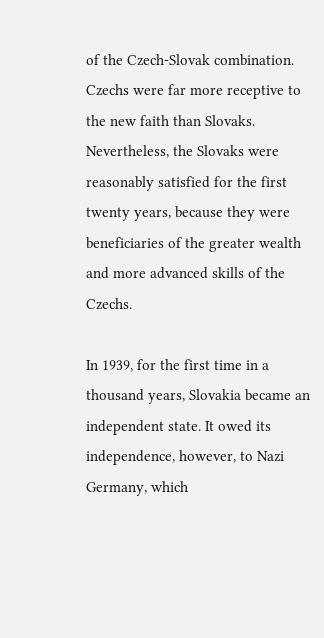of the Czech-Slovak combination. Czechs were far more receptive to the new faith than Slovaks. Nevertheless, the Slovaks were reasonably satisfied for the first twenty years, because they were beneficiaries of the greater wealth and more advanced skills of the Czechs.

In 1939, for the first time in a thousand years, Slovakia became an independent state. It owed its independence, however, to Nazi Germany, which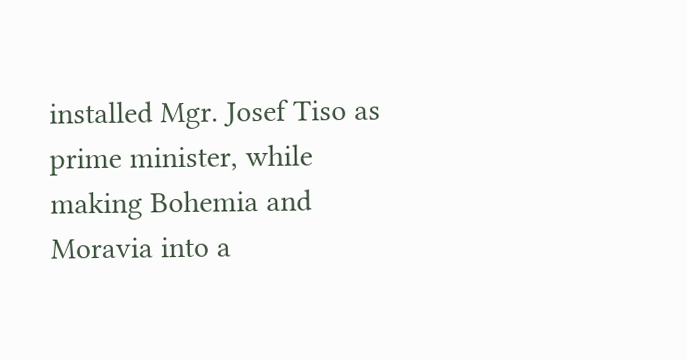installed Mgr. Josef Tiso as prime minister, while making Bohemia and Moravia into a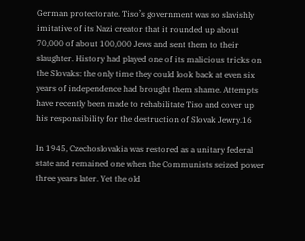German protectorate. Tiso’s government was so slavishly imitative of its Nazi creator that it rounded up about 70,000 of about 100,000 Jews and sent them to their slaughter. History had played one of its malicious tricks on the Slovaks: the only time they could look back at even six years of independence had brought them shame. Attempts have recently been made to rehabilitate Tiso and cover up his responsibility for the destruction of Slovak Jewry.16

In 1945, Czechoslovakia was restored as a unitary federal state and remained one when the Communists seized power three years later. Yet the old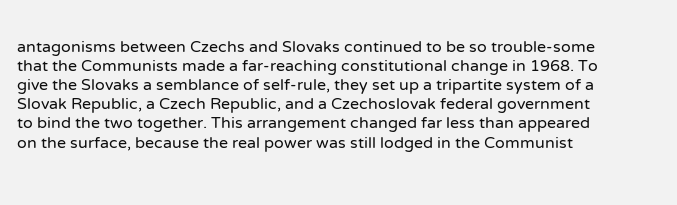antagonisms between Czechs and Slovaks continued to be so trouble-some that the Communists made a far-reaching constitutional change in 1968. To give the Slovaks a semblance of self-rule, they set up a tripartite system of a Slovak Republic, a Czech Republic, and a Czechoslovak federal government to bind the two together. This arrangement changed far less than appeared on the surface, because the real power was still lodged in the Communist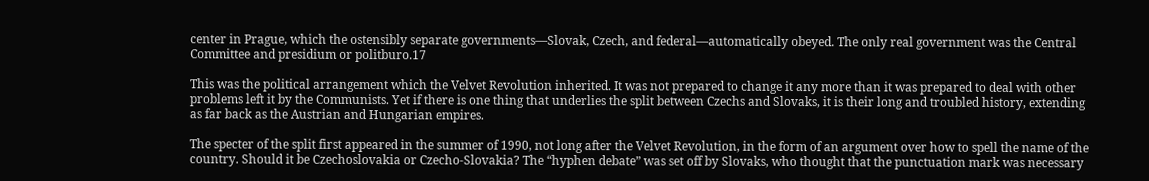center in Prague, which the ostensibly separate governments—Slovak, Czech, and federal—automatically obeyed. The only real government was the Central Committee and presidium or politburo.17

This was the political arrangement which the Velvet Revolution inherited. It was not prepared to change it any more than it was prepared to deal with other problems left it by the Communists. Yet if there is one thing that underlies the split between Czechs and Slovaks, it is their long and troubled history, extending as far back as the Austrian and Hungarian empires.

The specter of the split first appeared in the summer of 1990, not long after the Velvet Revolution, in the form of an argument over how to spell the name of the country. Should it be Czechoslovakia or Czecho-Slovakia? The “hyphen debate” was set off by Slovaks, who thought that the punctuation mark was necessary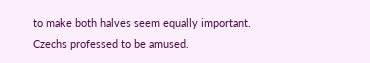to make both halves seem equally important. Czechs professed to be amused.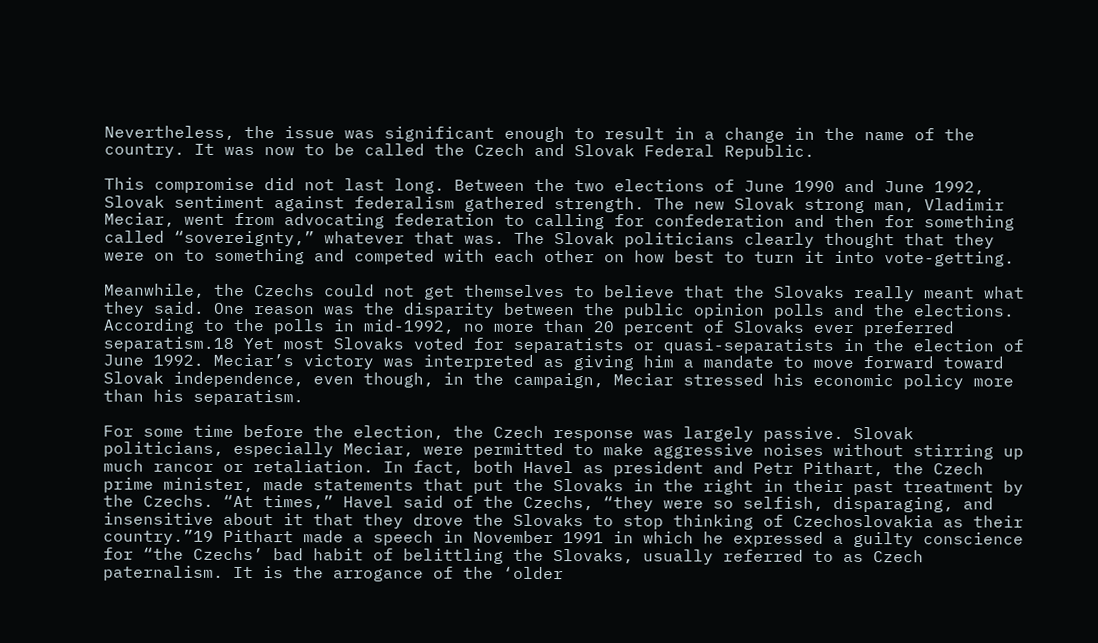Nevertheless, the issue was significant enough to result in a change in the name of the country. It was now to be called the Czech and Slovak Federal Republic.

This compromise did not last long. Between the two elections of June 1990 and June 1992, Slovak sentiment against federalism gathered strength. The new Slovak strong man, Vladimir Meciar, went from advocating federation to calling for confederation and then for something called “sovereignty,” whatever that was. The Slovak politicians clearly thought that they were on to something and competed with each other on how best to turn it into vote-getting.

Meanwhile, the Czechs could not get themselves to believe that the Slovaks really meant what they said. One reason was the disparity between the public opinion polls and the elections. According to the polls in mid-1992, no more than 20 percent of Slovaks ever preferred separatism.18 Yet most Slovaks voted for separatists or quasi-separatists in the election of June 1992. Meciar’s victory was interpreted as giving him a mandate to move forward toward Slovak independence, even though, in the campaign, Meciar stressed his economic policy more than his separatism.

For some time before the election, the Czech response was largely passive. Slovak politicians, especially Meciar, were permitted to make aggressive noises without stirring up much rancor or retaliation. In fact, both Havel as president and Petr Pithart, the Czech prime minister, made statements that put the Slovaks in the right in their past treatment by the Czechs. “At times,” Havel said of the Czechs, “they were so selfish, disparaging, and insensitive about it that they drove the Slovaks to stop thinking of Czechoslovakia as their country.”19 Pithart made a speech in November 1991 in which he expressed a guilty conscience for “the Czechs’ bad habit of belittling the Slovaks, usually referred to as Czech paternalism. It is the arrogance of the ‘older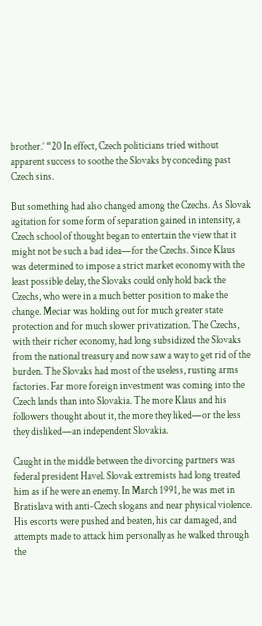brother.’ “20 In effect, Czech politicians tried without apparent success to soothe the Slovaks by conceding past Czech sins.

But something had also changed among the Czechs. As Slovak agitation for some form of separation gained in intensity, a Czech school of thought began to entertain the view that it might not be such a bad idea—for the Czechs. Since Klaus was determined to impose a strict market economy with the least possible delay, the Slovaks could only hold back the Czechs, who were in a much better position to make the change. Meciar was holding out for much greater state protection and for much slower privatization. The Czechs, with their richer economy, had long subsidized the Slovaks from the national treasury and now saw a way to get rid of the burden. The Slovaks had most of the useless, rusting arms factories. Far more foreign investment was coming into the Czech lands than into Slovakia. The more Klaus and his followers thought about it, the more they liked—or the less they disliked—an independent Slovakia.

Caught in the middle between the divorcing partners was federal president Havel. Slovak extremists had long treated him as if he were an enemy. In March 1991, he was met in Bratislava with anti-Czech slogans and near physical violence. His escorts were pushed and beaten, his car damaged, and attempts made to attack him personally as he walked through the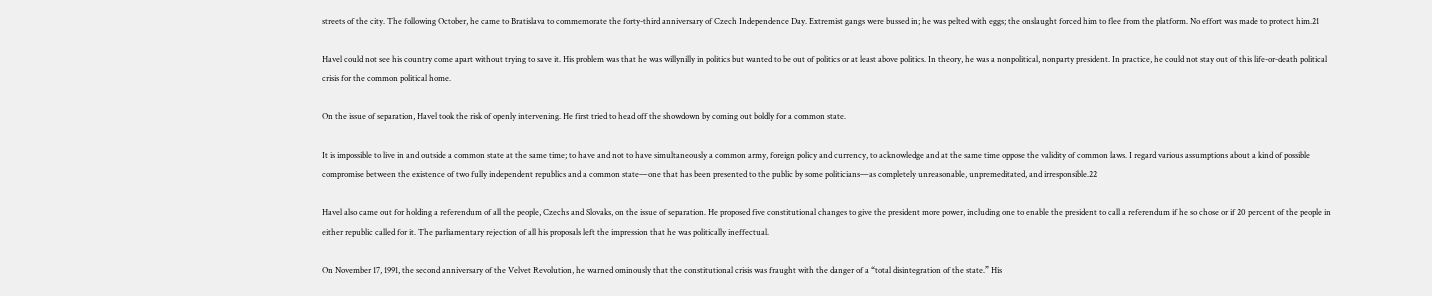streets of the city. The following October, he came to Bratislava to commemorate the forty-third anniversary of Czech Independence Day. Extremist gangs were bussed in; he was pelted with eggs; the onslaught forced him to flee from the platform. No effort was made to protect him.21

Havel could not see his country come apart without trying to save it. His problem was that he was willynilly in politics but wanted to be out of politics or at least above politics. In theory, he was a nonpolitical, nonparty president. In practice, he could not stay out of this life-or-death political crisis for the common political home.

On the issue of separation, Havel took the risk of openly intervening. He first tried to head off the showdown by coming out boldly for a common state.

It is impossible to live in and outside a common state at the same time; to have and not to have simultaneously a common army, foreign policy and currency, to acknowledge and at the same time oppose the validity of common laws. I regard various assumptions about a kind of possible compromise between the existence of two fully independent republics and a common state—one that has been presented to the public by some politicians—as completely unreasonable, unpremeditated, and irresponsible.22

Havel also came out for holding a referendum of all the people, Czechs and Slovaks, on the issue of separation. He proposed five constitutional changes to give the president more power, including one to enable the president to call a referendum if he so chose or if 20 percent of the people in either republic called for it. The parliamentary rejection of all his proposals left the impression that he was politically ineffectual.

On November 17, 1991, the second anniversary of the Velvet Revolution, he warned ominously that the constitutional crisis was fraught with the danger of a “total disintegration of the state.” His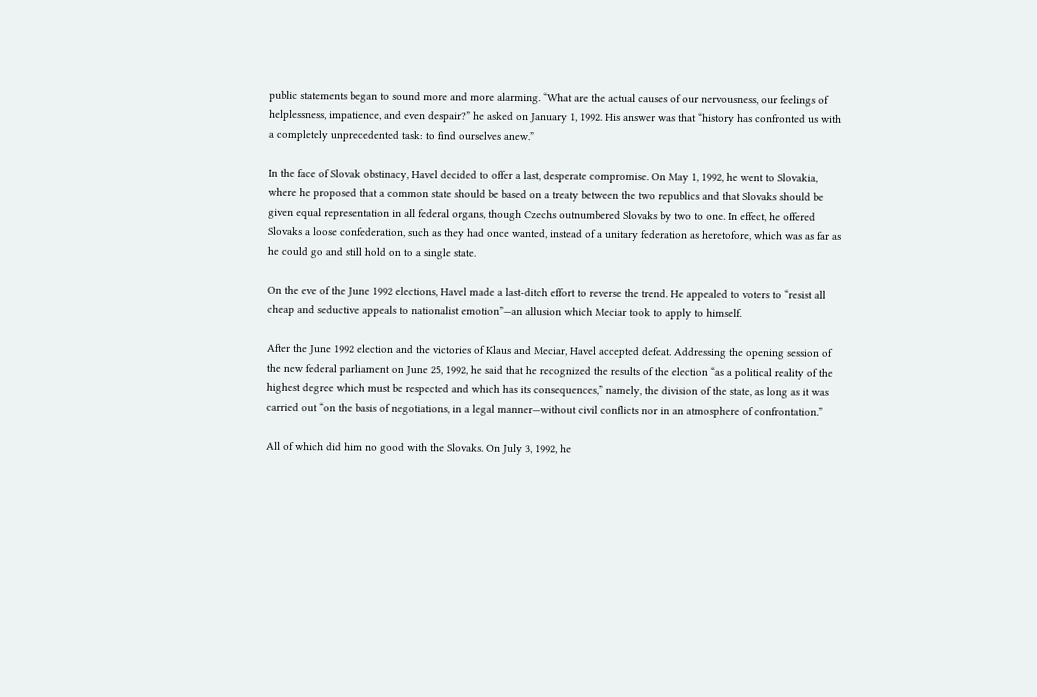public statements began to sound more and more alarming. “What are the actual causes of our nervousness, our feelings of helplessness, impatience, and even despair?” he asked on January 1, 1992. His answer was that “history has confronted us with a completely unprecedented task: to find ourselves anew.”

In the face of Slovak obstinacy, Havel decided to offer a last, desperate compromise. On May 1, 1992, he went to Slovakia, where he proposed that a common state should be based on a treaty between the two republics and that Slovaks should be given equal representation in all federal organs, though Czechs outnumbered Slovaks by two to one. In effect, he offered Slovaks a loose confederation, such as they had once wanted, instead of a unitary federation as heretofore, which was as far as he could go and still hold on to a single state.

On the eve of the June 1992 elections, Havel made a last-ditch effort to reverse the trend. He appealed to voters to “resist all cheap and seductive appeals to nationalist emotion”—an allusion which Meciar took to apply to himself.

After the June 1992 election and the victories of Klaus and Meciar, Havel accepted defeat. Addressing the opening session of the new federal parliament on June 25, 1992, he said that he recognized the results of the election “as a political reality of the highest degree which must be respected and which has its consequences,” namely, the division of the state, as long as it was carried out “on the basis of negotiations, in a legal manner—without civil conflicts nor in an atmosphere of confrontation.”

All of which did him no good with the Slovaks. On July 3, 1992, he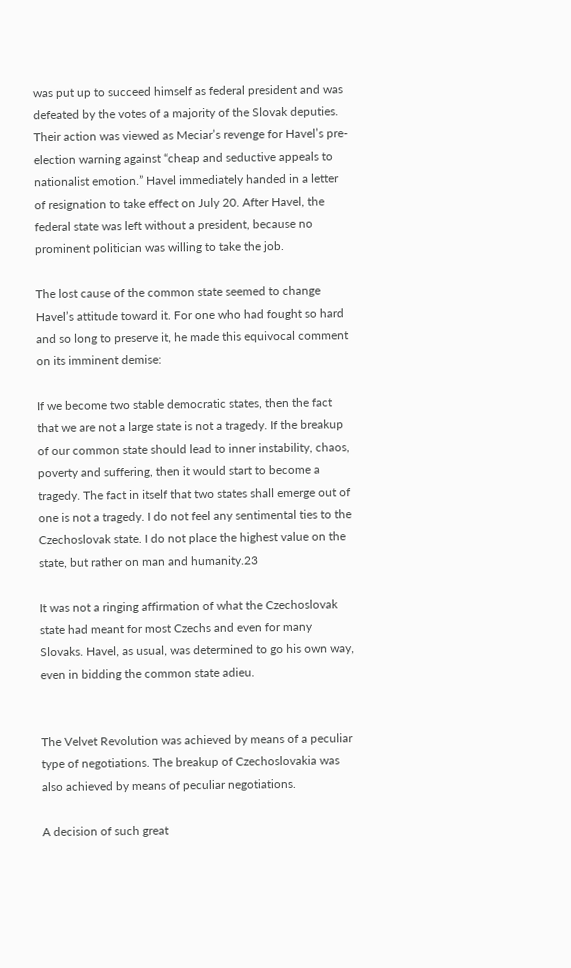was put up to succeed himself as federal president and was defeated by the votes of a majority of the Slovak deputies. Their action was viewed as Meciar’s revenge for Havel’s pre-election warning against “cheap and seductive appeals to nationalist emotion.” Havel immediately handed in a letter of resignation to take effect on July 20. After Havel, the federal state was left without a president, because no prominent politician was willing to take the job.

The lost cause of the common state seemed to change Havel’s attitude toward it. For one who had fought so hard and so long to preserve it, he made this equivocal comment on its imminent demise:

If we become two stable democratic states, then the fact that we are not a large state is not a tragedy. If the breakup of our common state should lead to inner instability, chaos, poverty and suffering, then it would start to become a tragedy. The fact in itself that two states shall emerge out of one is not a tragedy. I do not feel any sentimental ties to the Czechoslovak state. I do not place the highest value on the state, but rather on man and humanity.23

It was not a ringing affirmation of what the Czechoslovak state had meant for most Czechs and even for many Slovaks. Havel, as usual, was determined to go his own way, even in bidding the common state adieu.


The Velvet Revolution was achieved by means of a peculiar type of negotiations. The breakup of Czechoslovakia was also achieved by means of peculiar negotiations.

A decision of such great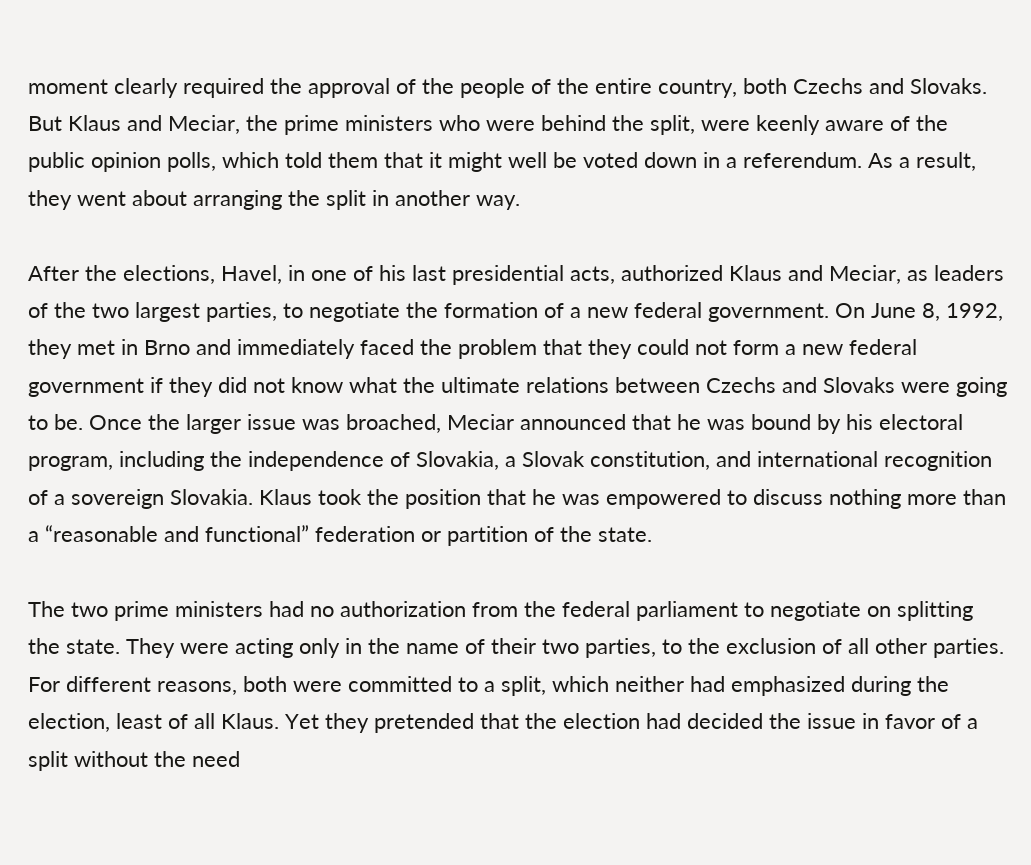moment clearly required the approval of the people of the entire country, both Czechs and Slovaks. But Klaus and Meciar, the prime ministers who were behind the split, were keenly aware of the public opinion polls, which told them that it might well be voted down in a referendum. As a result, they went about arranging the split in another way.

After the elections, Havel, in one of his last presidential acts, authorized Klaus and Meciar, as leaders of the two largest parties, to negotiate the formation of a new federal government. On June 8, 1992, they met in Brno and immediately faced the problem that they could not form a new federal government if they did not know what the ultimate relations between Czechs and Slovaks were going to be. Once the larger issue was broached, Meciar announced that he was bound by his electoral program, including the independence of Slovakia, a Slovak constitution, and international recognition of a sovereign Slovakia. Klaus took the position that he was empowered to discuss nothing more than a “reasonable and functional” federation or partition of the state.

The two prime ministers had no authorization from the federal parliament to negotiate on splitting the state. They were acting only in the name of their two parties, to the exclusion of all other parties. For different reasons, both were committed to a split, which neither had emphasized during the election, least of all Klaus. Yet they pretended that the election had decided the issue in favor of a split without the need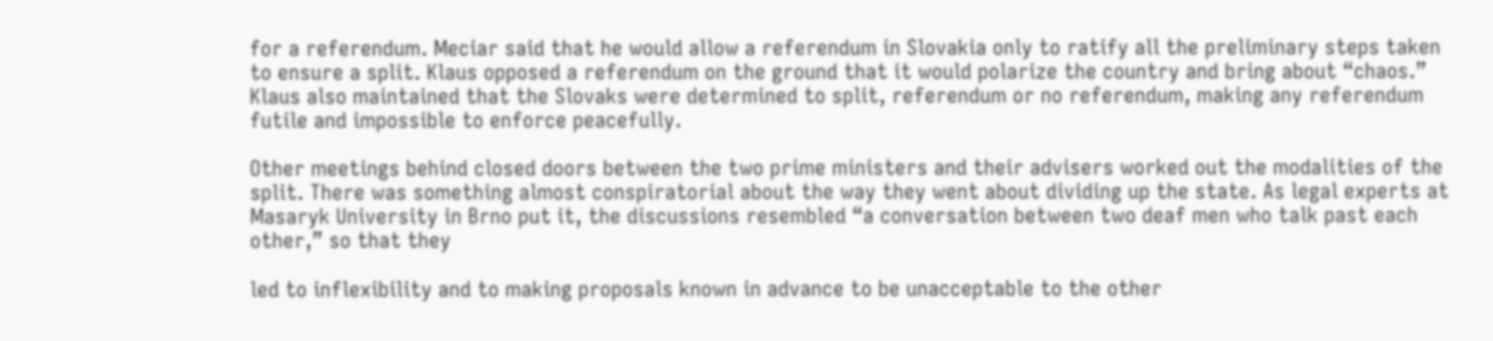for a referendum. Meciar said that he would allow a referendum in Slovakia only to ratify all the preliminary steps taken to ensure a split. Klaus opposed a referendum on the ground that it would polarize the country and bring about “chaos.” Klaus also maintained that the Slovaks were determined to split, referendum or no referendum, making any referendum futile and impossible to enforce peacefully.

Other meetings behind closed doors between the two prime ministers and their advisers worked out the modalities of the split. There was something almost conspiratorial about the way they went about dividing up the state. As legal experts at Masaryk University in Brno put it, the discussions resembled “a conversation between two deaf men who talk past each other,” so that they

led to inflexibility and to making proposals known in advance to be unacceptable to the other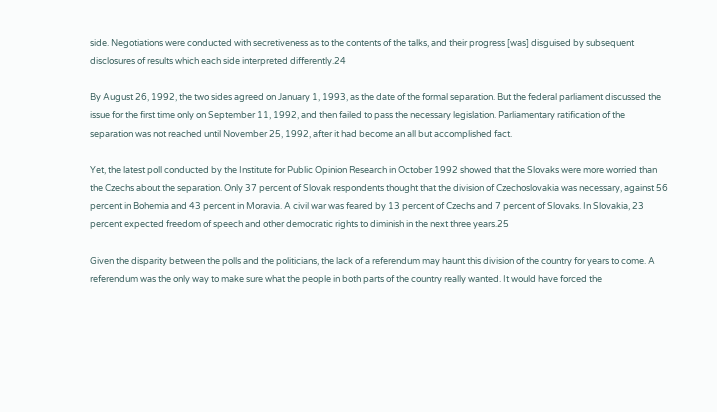side. Negotiations were conducted with secretiveness as to the contents of the talks, and their progress [was] disguised by subsequent disclosures of results which each side interpreted differently.24

By August 26, 1992, the two sides agreed on January 1, 1993, as the date of the formal separation. But the federal parliament discussed the issue for the first time only on September 11, 1992, and then failed to pass the necessary legislation. Parliamentary ratification of the separation was not reached until November 25, 1992, after it had become an all but accomplished fact.

Yet, the latest poll conducted by the Institute for Public Opinion Research in October 1992 showed that the Slovaks were more worried than the Czechs about the separation. Only 37 percent of Slovak respondents thought that the division of Czechoslovakia was necessary, against 56 percent in Bohemia and 43 percent in Moravia. A civil war was feared by 13 percent of Czechs and 7 percent of Slovaks. In Slovakia, 23 percent expected freedom of speech and other democratic rights to diminish in the next three years.25

Given the disparity between the polls and the politicians, the lack of a referendum may haunt this division of the country for years to come. A referendum was the only way to make sure what the people in both parts of the country really wanted. It would have forced the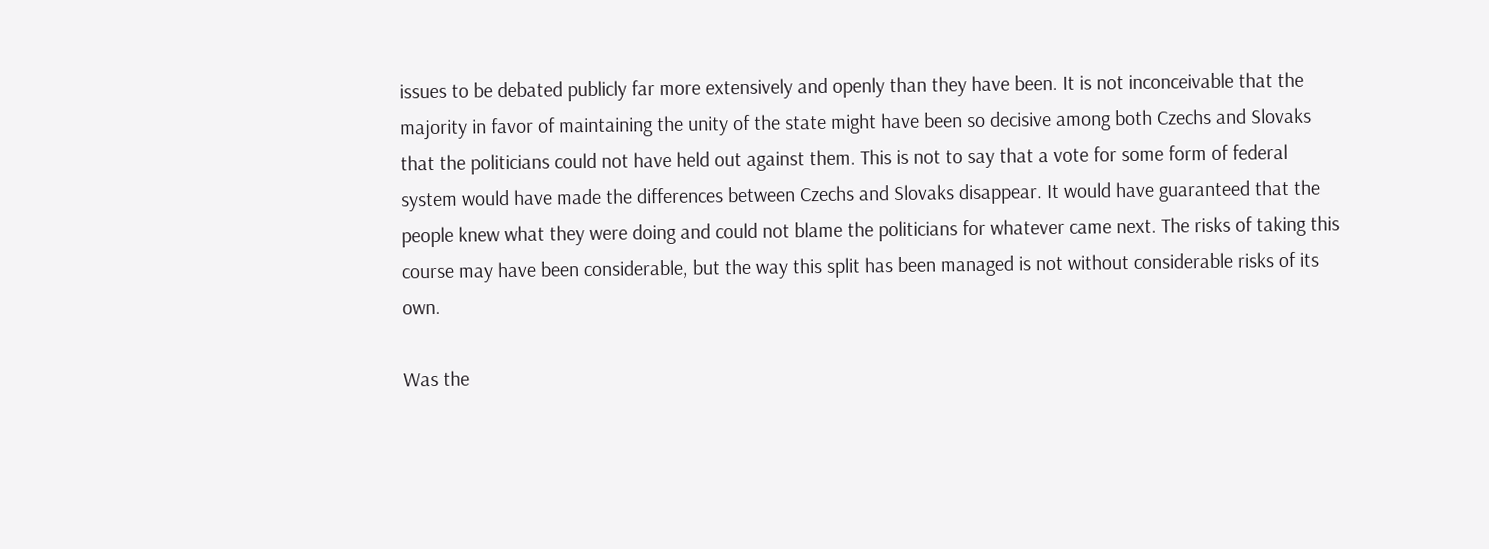issues to be debated publicly far more extensively and openly than they have been. It is not inconceivable that the majority in favor of maintaining the unity of the state might have been so decisive among both Czechs and Slovaks that the politicians could not have held out against them. This is not to say that a vote for some form of federal system would have made the differences between Czechs and Slovaks disappear. It would have guaranteed that the people knew what they were doing and could not blame the politicians for whatever came next. The risks of taking this course may have been considerable, but the way this split has been managed is not without considerable risks of its own.

Was the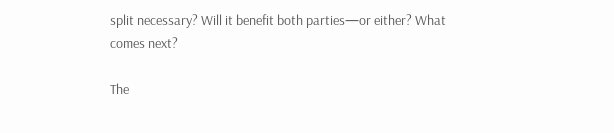split necessary? Will it benefit both parties—or either? What comes next?

The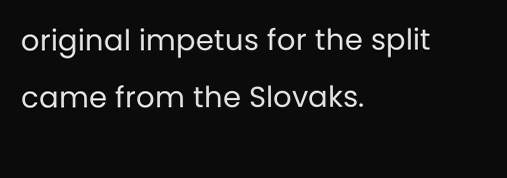original impetus for the split came from the Slovaks.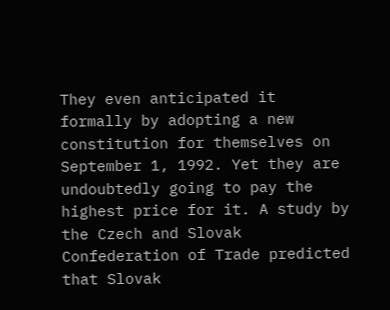They even anticipated it formally by adopting a new constitution for themselves on September 1, 1992. Yet they are undoubtedly going to pay the highest price for it. A study by the Czech and Slovak Confederation of Trade predicted that Slovak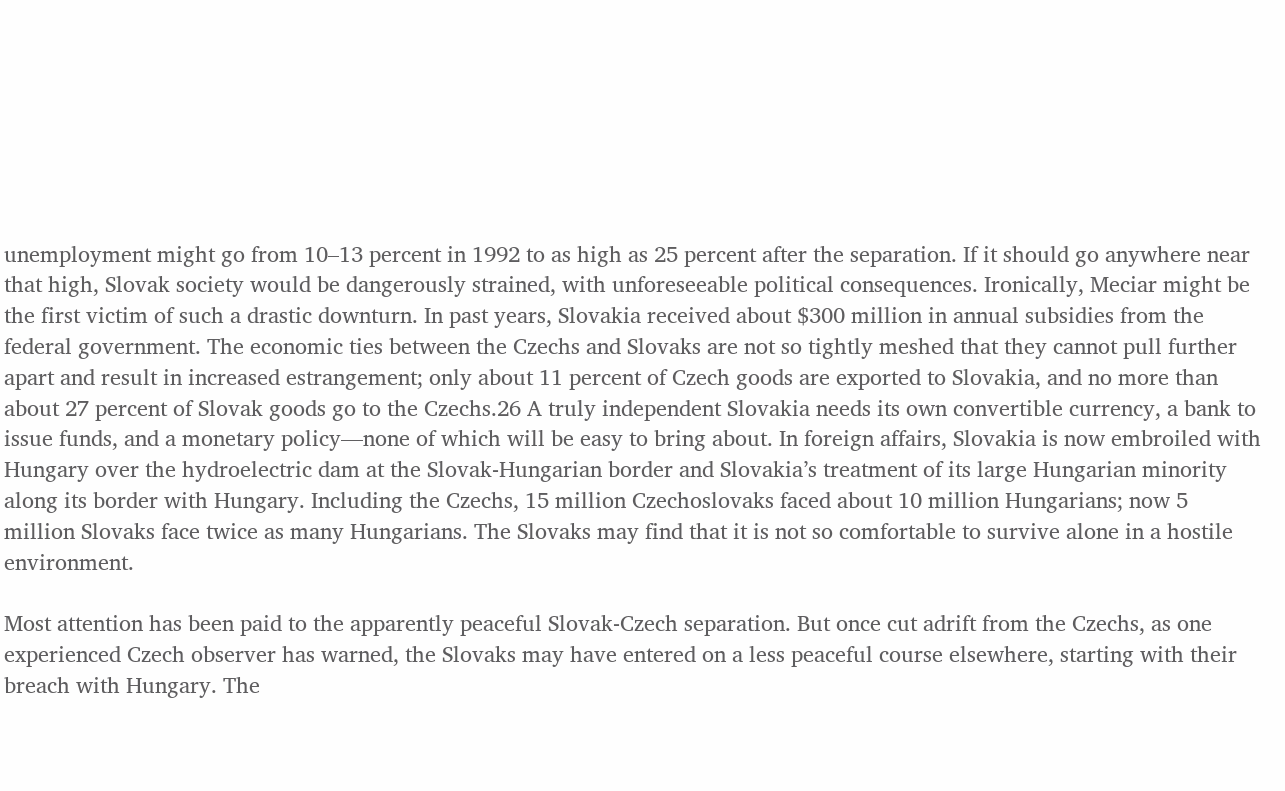unemployment might go from 10–13 percent in 1992 to as high as 25 percent after the separation. If it should go anywhere near that high, Slovak society would be dangerously strained, with unforeseeable political consequences. Ironically, Meciar might be the first victim of such a drastic downturn. In past years, Slovakia received about $300 million in annual subsidies from the federal government. The economic ties between the Czechs and Slovaks are not so tightly meshed that they cannot pull further apart and result in increased estrangement; only about 11 percent of Czech goods are exported to Slovakia, and no more than about 27 percent of Slovak goods go to the Czechs.26 A truly independent Slovakia needs its own convertible currency, a bank to issue funds, and a monetary policy—none of which will be easy to bring about. In foreign affairs, Slovakia is now embroiled with Hungary over the hydroelectric dam at the Slovak-Hungarian border and Slovakia’s treatment of its large Hungarian minority along its border with Hungary. Including the Czechs, 15 million Czechoslovaks faced about 10 million Hungarians; now 5 million Slovaks face twice as many Hungarians. The Slovaks may find that it is not so comfortable to survive alone in a hostile environment.

Most attention has been paid to the apparently peaceful Slovak-Czech separation. But once cut adrift from the Czechs, as one experienced Czech observer has warned, the Slovaks may have entered on a less peaceful course elsewhere, starting with their breach with Hungary. The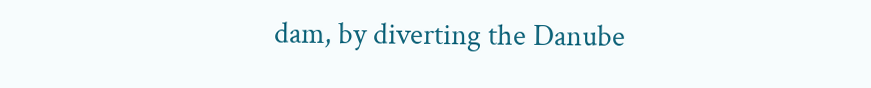dam, by diverting the Danube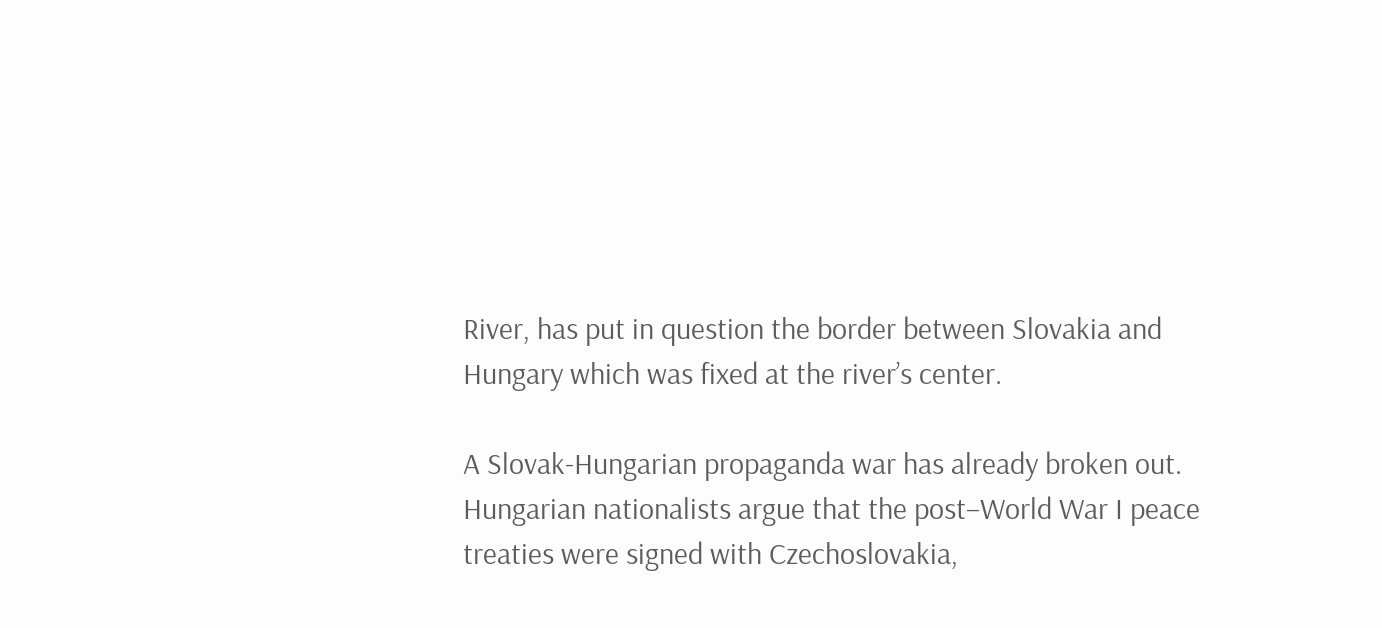River, has put in question the border between Slovakia and Hungary which was fixed at the river’s center.

A Slovak-Hungarian propaganda war has already broken out. Hungarian nationalists argue that the post–World War I peace treaties were signed with Czechoslovakia,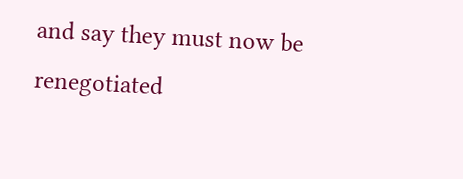and say they must now be renegotiated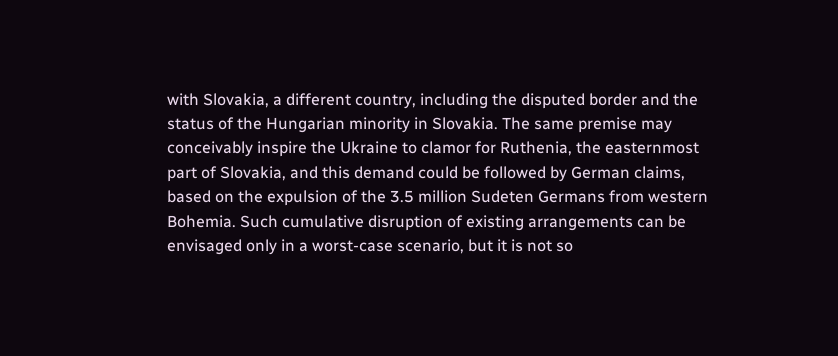with Slovakia, a different country, including the disputed border and the status of the Hungarian minority in Slovakia. The same premise may conceivably inspire the Ukraine to clamor for Ruthenia, the easternmost part of Slovakia, and this demand could be followed by German claims, based on the expulsion of the 3.5 million Sudeten Germans from western Bohemia. Such cumulative disruption of existing arrangements can be envisaged only in a worst-case scenario, but it is not so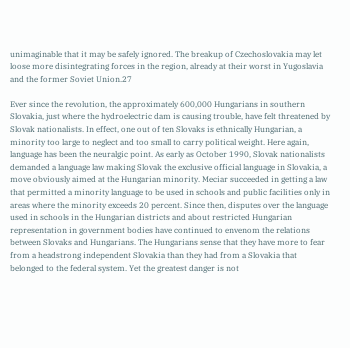unimaginable that it may be safely ignored. The breakup of Czechoslovakia may let loose more disintegrating forces in the region, already at their worst in Yugoslavia and the former Soviet Union.27

Ever since the revolution, the approximately 600,000 Hungarians in southern Slovakia, just where the hydroelectric dam is causing trouble, have felt threatened by Slovak nationalists. In effect, one out of ten Slovaks is ethnically Hungarian, a minority too large to neglect and too small to carry political weight. Here again, language has been the neuralgic point. As early as October 1990, Slovak nationalists demanded a language law making Slovak the exclusive official language in Slovakia, a move obviously aimed at the Hungarian minority. Meciar succeeded in getting a law that permitted a minority language to be used in schools and public facilities only in areas where the minority exceeds 20 percent. Since then, disputes over the language used in schools in the Hungarian districts and about restricted Hungarian representation in government bodies have continued to envenom the relations between Slovaks and Hungarians. The Hungarians sense that they have more to fear from a headstrong independent Slovakia than they had from a Slovakia that belonged to the federal system. Yet the greatest danger is not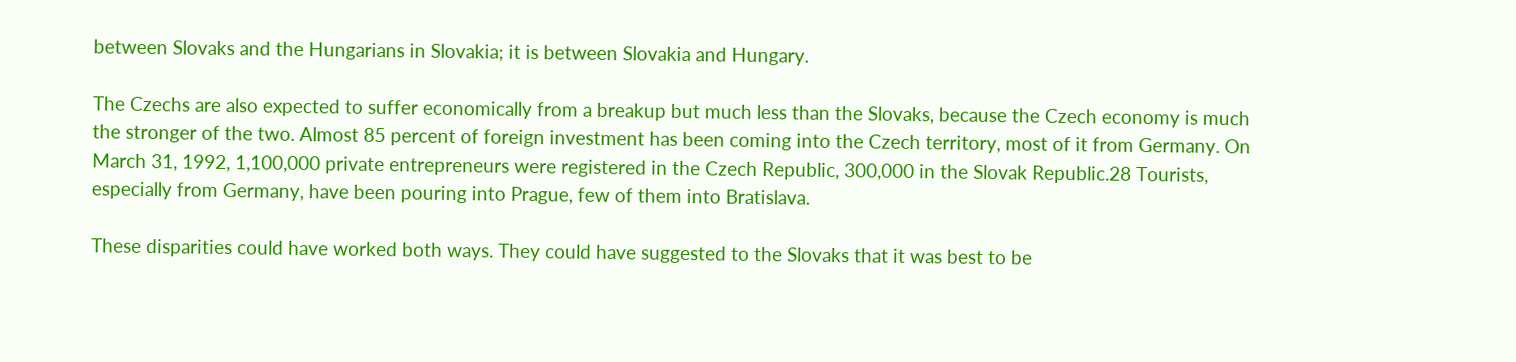between Slovaks and the Hungarians in Slovakia; it is between Slovakia and Hungary.

The Czechs are also expected to suffer economically from a breakup but much less than the Slovaks, because the Czech economy is much the stronger of the two. Almost 85 percent of foreign investment has been coming into the Czech territory, most of it from Germany. On March 31, 1992, 1,100,000 private entrepreneurs were registered in the Czech Republic, 300,000 in the Slovak Republic.28 Tourists, especially from Germany, have been pouring into Prague, few of them into Bratislava.

These disparities could have worked both ways. They could have suggested to the Slovaks that it was best to be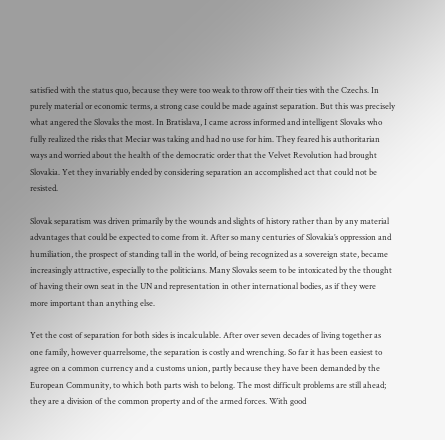satisfied with the status quo, because they were too weak to throw off their ties with the Czechs. In purely material or economic terms, a strong case could be made against separation. But this was precisely what angered the Slovaks the most. In Bratislava, I came across informed and intelligent Slovaks who fully realized the risks that Meciar was taking and had no use for him. They feared his authoritarian ways and worried about the health of the democratic order that the Velvet Revolution had brought Slovakia. Yet they invariably ended by considering separation an accomplished act that could not be resisted.

Slovak separatism was driven primarily by the wounds and slights of history rather than by any material advantages that could be expected to come from it. After so many centuries of Slovakia’s oppression and humiliation, the prospect of standing tall in the world, of being recognized as a sovereign state, became increasingly attractive, especially to the politicians. Many Slovaks seem to be intoxicated by the thought of having their own seat in the UN and representation in other international bodies, as if they were more important than anything else.

Yet the cost of separation for both sides is incalculable. After over seven decades of living together as one family, however quarrelsome, the separation is costly and wrenching. So far it has been easiest to agree on a common currency and a customs union, partly because they have been demanded by the European Community, to which both parts wish to belong. The most difficult problems are still ahead; they are a division of the common property and of the armed forces. With good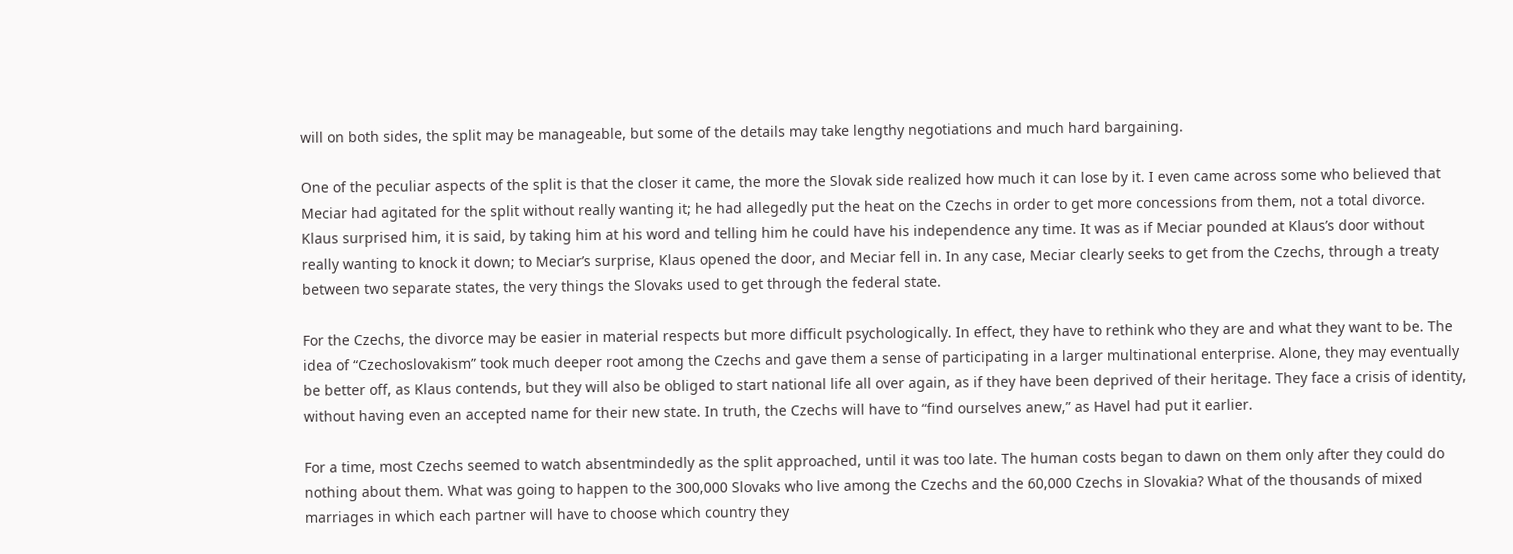will on both sides, the split may be manageable, but some of the details may take lengthy negotiations and much hard bargaining.

One of the peculiar aspects of the split is that the closer it came, the more the Slovak side realized how much it can lose by it. I even came across some who believed that Meciar had agitated for the split without really wanting it; he had allegedly put the heat on the Czechs in order to get more concessions from them, not a total divorce. Klaus surprised him, it is said, by taking him at his word and telling him he could have his independence any time. It was as if Meciar pounded at Klaus’s door without really wanting to knock it down; to Meciar’s surprise, Klaus opened the door, and Meciar fell in. In any case, Meciar clearly seeks to get from the Czechs, through a treaty between two separate states, the very things the Slovaks used to get through the federal state.

For the Czechs, the divorce may be easier in material respects but more difficult psychologically. In effect, they have to rethink who they are and what they want to be. The idea of “Czechoslovakism” took much deeper root among the Czechs and gave them a sense of participating in a larger multinational enterprise. Alone, they may eventually be better off, as Klaus contends, but they will also be obliged to start national life all over again, as if they have been deprived of their heritage. They face a crisis of identity, without having even an accepted name for their new state. In truth, the Czechs will have to “find ourselves anew,” as Havel had put it earlier.

For a time, most Czechs seemed to watch absentmindedly as the split approached, until it was too late. The human costs began to dawn on them only after they could do nothing about them. What was going to happen to the 300,000 Slovaks who live among the Czechs and the 60,000 Czechs in Slovakia? What of the thousands of mixed marriages in which each partner will have to choose which country they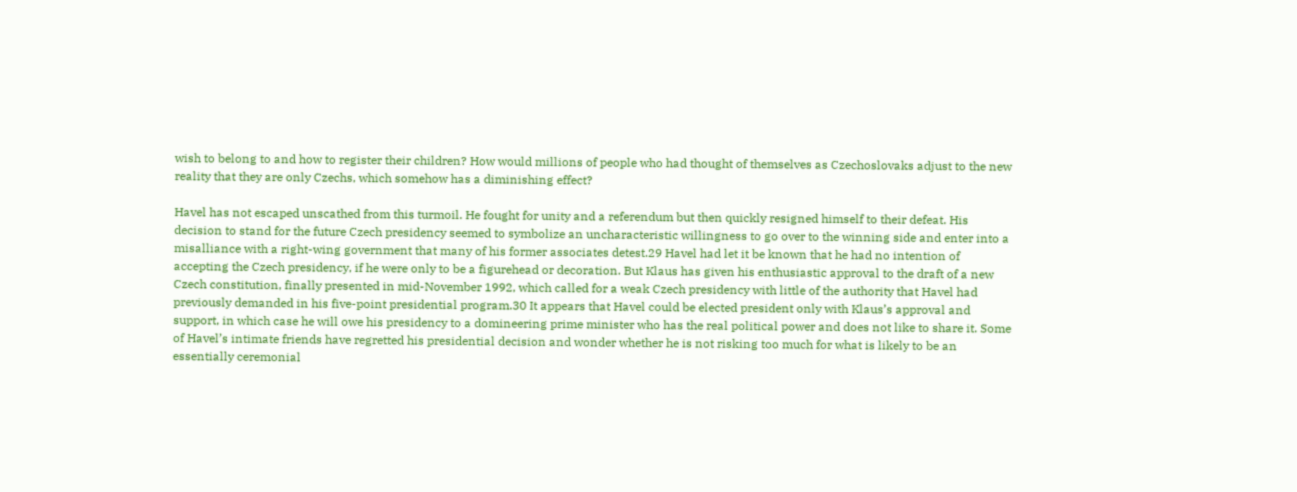wish to belong to and how to register their children? How would millions of people who had thought of themselves as Czechoslovaks adjust to the new reality that they are only Czechs, which somehow has a diminishing effect?

Havel has not escaped unscathed from this turmoil. He fought for unity and a referendum but then quickly resigned himself to their defeat. His decision to stand for the future Czech presidency seemed to symbolize an uncharacteristic willingness to go over to the winning side and enter into a misalliance with a right-wing government that many of his former associates detest.29 Havel had let it be known that he had no intention of accepting the Czech presidency, if he were only to be a figurehead or decoration. But Klaus has given his enthusiastic approval to the draft of a new Czech constitution, finally presented in mid-November 1992, which called for a weak Czech presidency with little of the authority that Havel had previously demanded in his five-point presidential program.30 It appears that Havel could be elected president only with Klaus’s approval and support, in which case he will owe his presidency to a domineering prime minister who has the real political power and does not like to share it. Some of Havel’s intimate friends have regretted his presidential decision and wonder whether he is not risking too much for what is likely to be an essentially ceremonial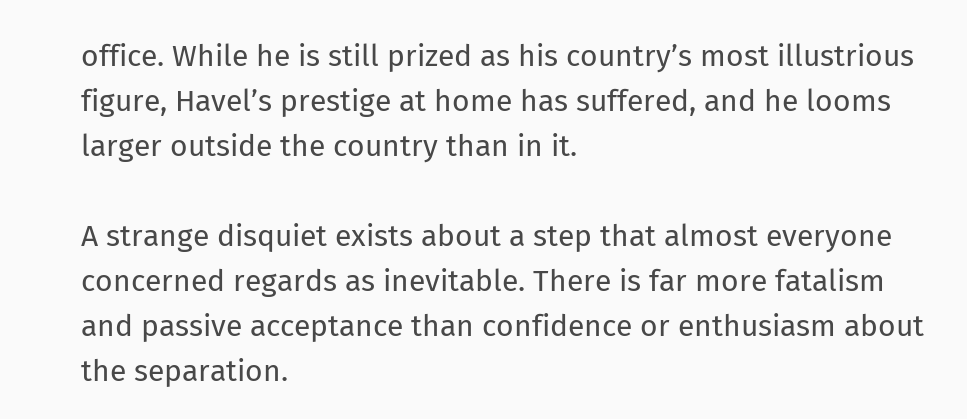office. While he is still prized as his country’s most illustrious figure, Havel’s prestige at home has suffered, and he looms larger outside the country than in it.

A strange disquiet exists about a step that almost everyone concerned regards as inevitable. There is far more fatalism and passive acceptance than confidence or enthusiasm about the separation.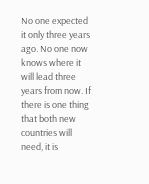No one expected it only three years ago. No one now knows where it will lead three years from now. If there is one thing that both new countries will need, it is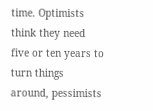time. Optimists think they need five or ten years to turn things around, pessimists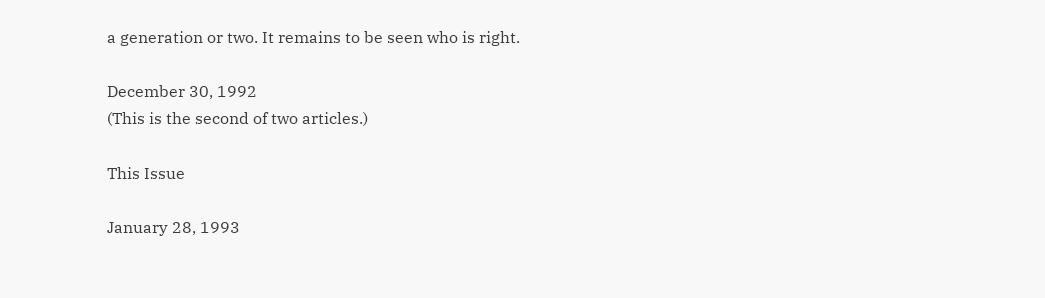a generation or two. It remains to be seen who is right.

December 30, 1992
(This is the second of two articles.)

This Issue

January 28, 1993